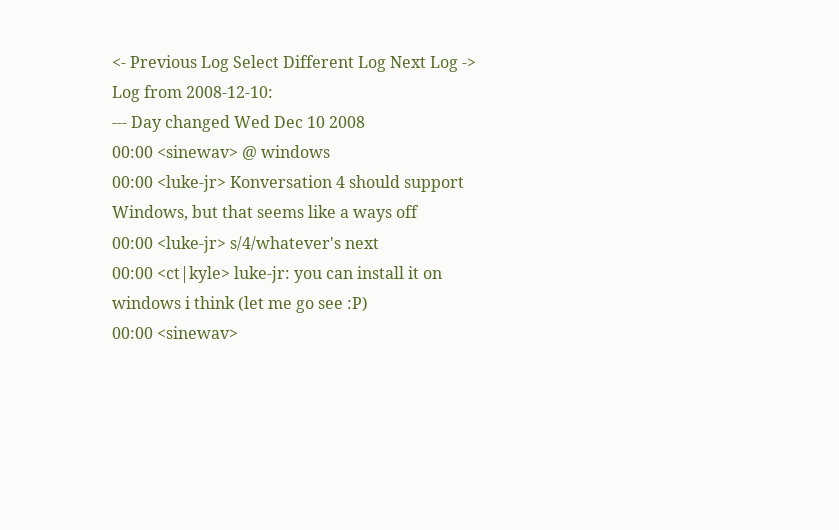<- Previous Log Select Different Log Next Log ->
Log from 2008-12-10:
--- Day changed Wed Dec 10 2008
00:00 <sinewav> @ windows
00:00 <luke-jr> Konversation 4 should support Windows, but that seems like a ways off
00:00 <luke-jr> s/4/whatever's next
00:00 <ct|kyle> luke-jr: you can install it on windows i think (let me go see :P)
00:00 <sinewav>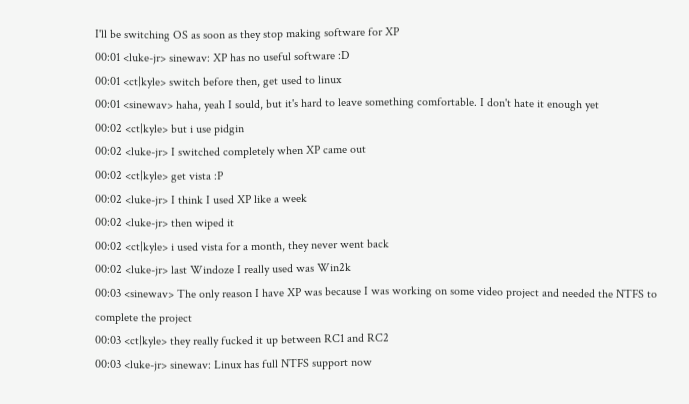I'll be switching OS as soon as they stop making software for XP
00:01 <luke-jr> sinewav: XP has no useful software :D
00:01 <ct|kyle> switch before then, get used to linux
00:01 <sinewav> haha, yeah I sould, but it's hard to leave something comfortable. I don't hate it enough yet
00:02 <ct|kyle> but i use pidgin
00:02 <luke-jr> I switched completely when XP came out
00:02 <ct|kyle> get vista :P
00:02 <luke-jr> I think I used XP like a week
00:02 <luke-jr> then wiped it
00:02 <ct|kyle> i used vista for a month, they never went back
00:02 <luke-jr> last Windoze I really used was Win2k
00:03 <sinewav> The only reason I have XP was because I was working on some video project and needed the NTFS to complete the project
00:03 <ct|kyle> they really fucked it up between RC1 and RC2
00:03 <luke-jr> sinewav: Linux has full NTFS support now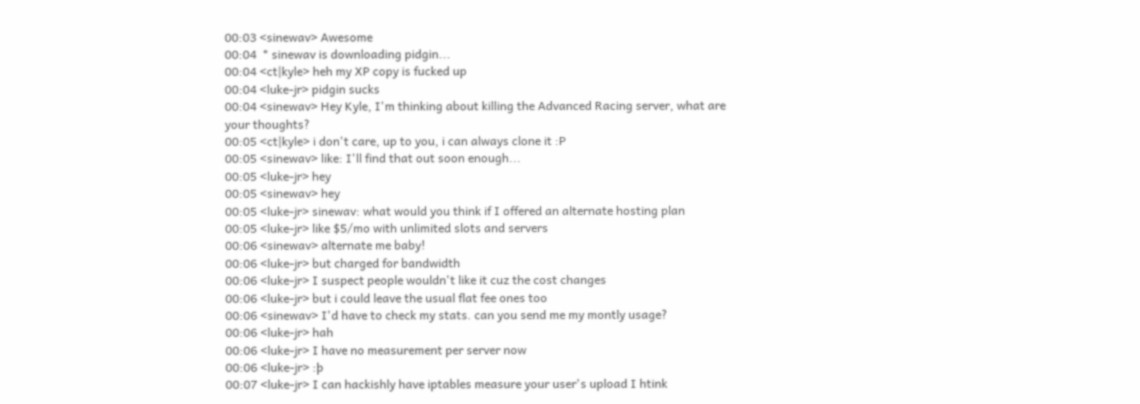00:03 <sinewav> Awesome
00:04  * sinewav is downloading pidgin...
00:04 <ct|kyle> heh my XP copy is fucked up
00:04 <luke-jr> pidgin sucks
00:04 <sinewav> Hey Kyle, I'm thinking about killing the Advanced Racing server, what are your thoughts?
00:05 <ct|kyle> i don't care, up to you, i can always clone it :P
00:05 <sinewav> like: I'll find that out soon enough...
00:05 <luke-jr> hey
00:05 <sinewav> hey
00:05 <luke-jr> sinewav: what would you think if I offered an alternate hosting plan
00:05 <luke-jr> like $5/mo with unlimited slots and servers
00:06 <sinewav> alternate me baby!
00:06 <luke-jr> but charged for bandwidth
00:06 <luke-jr> I suspect people wouldn't like it cuz the cost changes
00:06 <luke-jr> but i could leave the usual flat fee ones too
00:06 <sinewav> I'd have to check my stats. can you send me my montly usage?
00:06 <luke-jr> hah
00:06 <luke-jr> I have no measurement per server now
00:06 <luke-jr> :þ
00:07 <luke-jr> I can hackishly have iptables measure your user's upload I htink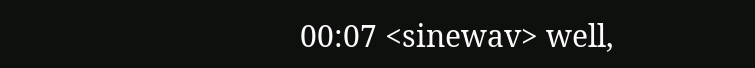00:07 <sinewav> well,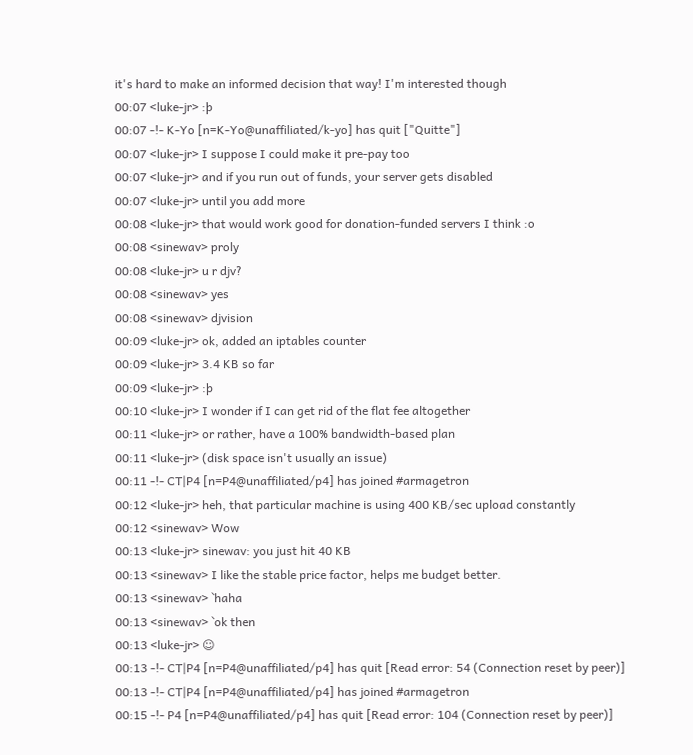it's hard to make an informed decision that way! I'm interested though
00:07 <luke-jr> :þ
00:07 -!- K-Yo [n=K-Yo@unaffiliated/k-yo] has quit ["Quitte"]
00:07 <luke-jr> I suppose I could make it pre-pay too
00:07 <luke-jr> and if you run out of funds, your server gets disabled
00:07 <luke-jr> until you add more
00:08 <luke-jr> that would work good for donation-funded servers I think :o
00:08 <sinewav> proly
00:08 <luke-jr> u r djv?
00:08 <sinewav> yes
00:08 <sinewav> djvision
00:09 <luke-jr> ok, added an iptables counter
00:09 <luke-jr> 3.4 KB so far
00:09 <luke-jr> :þ
00:10 <luke-jr> I wonder if I can get rid of the flat fee altogether
00:11 <luke-jr> or rather, have a 100% bandwidth-based plan
00:11 <luke-jr> (disk space isn't usually an issue)
00:11 -!- CT|P4 [n=P4@unaffiliated/p4] has joined #armagetron
00:12 <luke-jr> heh, that particular machine is using 400 KB/sec upload constantly
00:12 <sinewav> Wow
00:13 <luke-jr> sinewav: you just hit 40 KB
00:13 <sinewav> I like the stable price factor, helps me budget better.
00:13 <sinewav> `haha
00:13 <sinewav> `ok then
00:13 <luke-jr> ☺
00:13 -!- CT|P4 [n=P4@unaffiliated/p4] has quit [Read error: 54 (Connection reset by peer)]
00:13 -!- CT|P4 [n=P4@unaffiliated/p4] has joined #armagetron
00:15 -!- P4 [n=P4@unaffiliated/p4] has quit [Read error: 104 (Connection reset by peer)]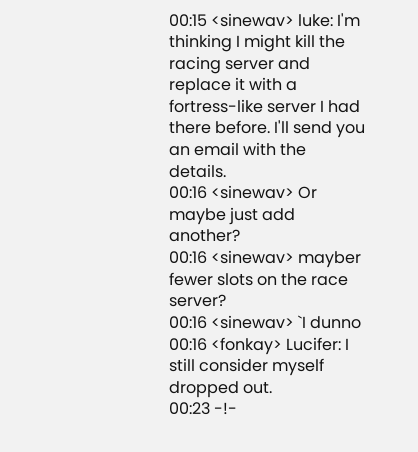00:15 <sinewav> luke: I'm thinking I might kill the racing server and replace it with a fortress-like server I had there before. I'll send you an email with the details.
00:16 <sinewav> Or maybe just add another?
00:16 <sinewav> mayber fewer slots on the race server?
00:16 <sinewav> `I dunno
00:16 <fonkay> Lucifer: I still consider myself dropped out.
00:23 -!-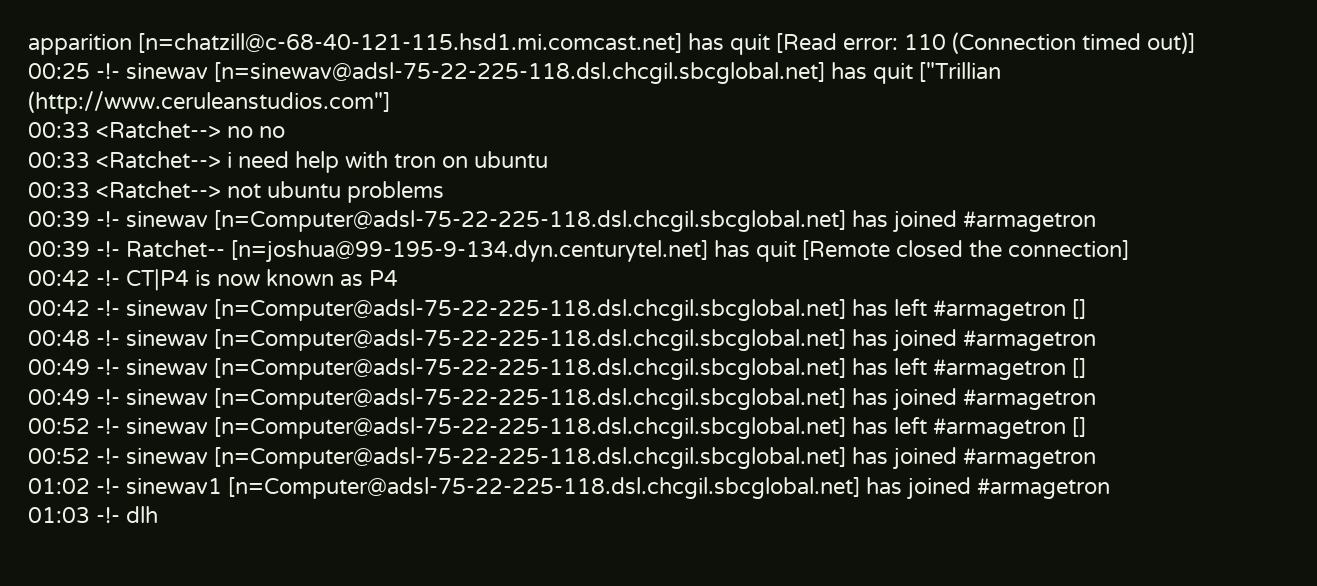apparition [n=chatzill@c-68-40-121-115.hsd1.mi.comcast.net] has quit [Read error: 110 (Connection timed out)]
00:25 -!- sinewav [n=sinewav@adsl-75-22-225-118.dsl.chcgil.sbcglobal.net] has quit ["Trillian (http://www.ceruleanstudios.com"]
00:33 <Ratchet--> no no
00:33 <Ratchet--> i need help with tron on ubuntu
00:33 <Ratchet--> not ubuntu problems
00:39 -!- sinewav [n=Computer@adsl-75-22-225-118.dsl.chcgil.sbcglobal.net] has joined #armagetron
00:39 -!- Ratchet-- [n=joshua@99-195-9-134.dyn.centurytel.net] has quit [Remote closed the connection]
00:42 -!- CT|P4 is now known as P4
00:42 -!- sinewav [n=Computer@adsl-75-22-225-118.dsl.chcgil.sbcglobal.net] has left #armagetron []
00:48 -!- sinewav [n=Computer@adsl-75-22-225-118.dsl.chcgil.sbcglobal.net] has joined #armagetron
00:49 -!- sinewav [n=Computer@adsl-75-22-225-118.dsl.chcgil.sbcglobal.net] has left #armagetron []
00:49 -!- sinewav [n=Computer@adsl-75-22-225-118.dsl.chcgil.sbcglobal.net] has joined #armagetron
00:52 -!- sinewav [n=Computer@adsl-75-22-225-118.dsl.chcgil.sbcglobal.net] has left #armagetron []
00:52 -!- sinewav [n=Computer@adsl-75-22-225-118.dsl.chcgil.sbcglobal.net] has joined #armagetron
01:02 -!- sinewav1 [n=Computer@adsl-75-22-225-118.dsl.chcgil.sbcglobal.net] has joined #armagetron
01:03 -!- dlh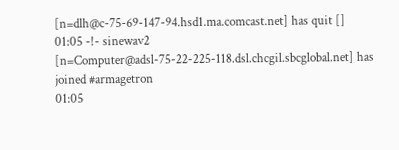[n=dlh@c-75-69-147-94.hsd1.ma.comcast.net] has quit []
01:05 -!- sinewav2 [n=Computer@adsl-75-22-225-118.dsl.chcgil.sbcglobal.net] has joined #armagetron
01:05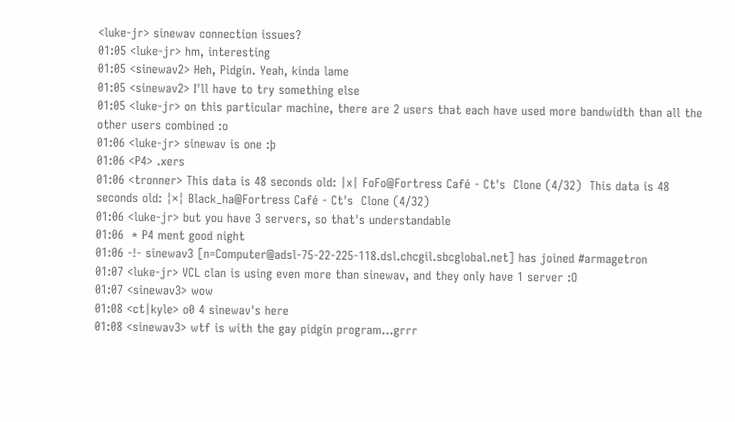<luke-jr> sinewav connection issues?
01:05 <luke-jr> hm, interesting
01:05 <sinewav2> Heh, Pidgin. Yeah, kinda lame
01:05 <sinewav2> I'll have to try something else
01:05 <luke-jr> on this particular machine, there are 2 users that each have used more bandwidth than all the other users combined :o
01:06 <luke-jr> sinewav is one :þ
01:06 <P4> .xers
01:06 <tronner> This data is 48 seconds old: |x| FoFo@Fortress Café - Ct's  Clone (4/32)  This data is 48 seconds old: ¦×¦ Black_ha@Fortress Café - Ct's  Clone (4/32)
01:06 <luke-jr> but you have 3 servers, so that's understandable
01:06  * P4 ment good night
01:06 -!- sinewav3 [n=Computer@adsl-75-22-225-118.dsl.chcgil.sbcglobal.net] has joined #armagetron
01:07 <luke-jr> VCL clan is using even more than sinewav, and they only have 1 server :O
01:07 <sinewav3> wow
01:08 <ct|kyle> o0 4 sinewav's here
01:08 <sinewav3> wtf is with the gay pidgin program...grrr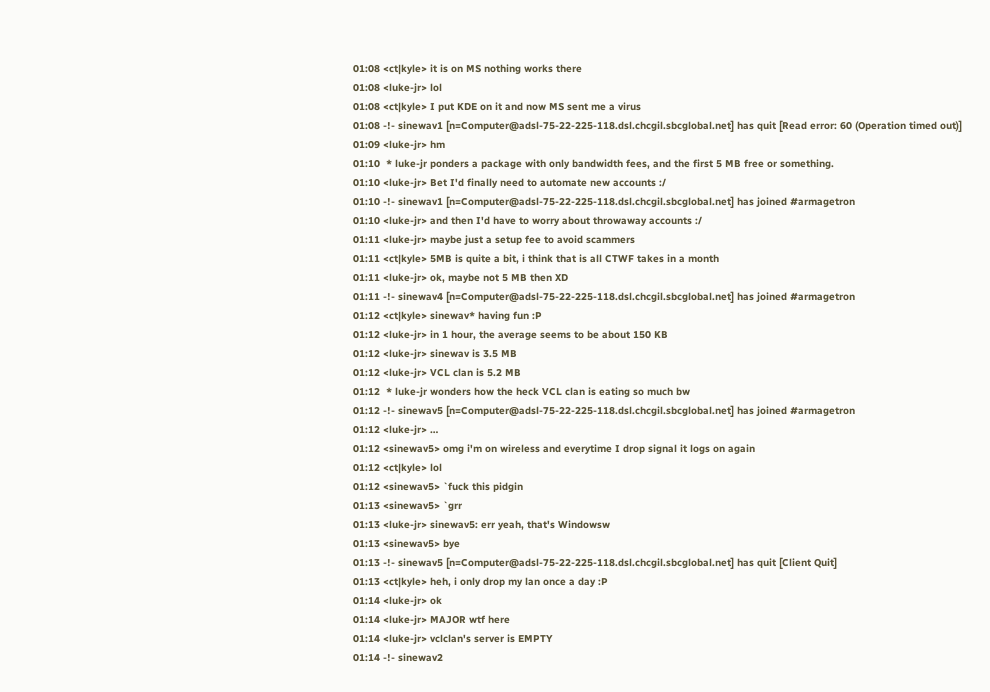01:08 <ct|kyle> it is on MS nothing works there
01:08 <luke-jr> lol
01:08 <ct|kyle> I put KDE on it and now MS sent me a virus
01:08 -!- sinewav1 [n=Computer@adsl-75-22-225-118.dsl.chcgil.sbcglobal.net] has quit [Read error: 60 (Operation timed out)]
01:09 <luke-jr> hm
01:10  * luke-jr ponders a package with only bandwidth fees, and the first 5 MB free or something.
01:10 <luke-jr> Bet I'd finally need to automate new accounts :/
01:10 -!- sinewav1 [n=Computer@adsl-75-22-225-118.dsl.chcgil.sbcglobal.net] has joined #armagetron
01:10 <luke-jr> and then I'd have to worry about throwaway accounts :/
01:11 <luke-jr> maybe just a setup fee to avoid scammers
01:11 <ct|kyle> 5MB is quite a bit, i think that is all CTWF takes in a month
01:11 <luke-jr> ok, maybe not 5 MB then XD
01:11 -!- sinewav4 [n=Computer@adsl-75-22-225-118.dsl.chcgil.sbcglobal.net] has joined #armagetron
01:12 <ct|kyle> sinewav* having fun :P
01:12 <luke-jr> in 1 hour, the average seems to be about 150 KB
01:12 <luke-jr> sinewav is 3.5 MB
01:12 <luke-jr> VCL clan is 5.2 MB
01:12  * luke-jr wonders how the heck VCL clan is eating so much bw
01:12 -!- sinewav5 [n=Computer@adsl-75-22-225-118.dsl.chcgil.sbcglobal.net] has joined #armagetron
01:12 <luke-jr> …
01:12 <sinewav5> omg i'm on wireless and everytime I drop signal it logs on again
01:12 <ct|kyle> lol
01:12 <sinewav5> `fuck this pidgin
01:13 <sinewav5> `grr
01:13 <luke-jr> sinewav5: err yeah, that's Windowsw
01:13 <sinewav5> bye
01:13 -!- sinewav5 [n=Computer@adsl-75-22-225-118.dsl.chcgil.sbcglobal.net] has quit [Client Quit]
01:13 <ct|kyle> heh, i only drop my lan once a day :P
01:14 <luke-jr> ok
01:14 <luke-jr> MAJOR wtf here
01:14 <luke-jr> vclclan's server is EMPTY
01:14 -!- sinewav2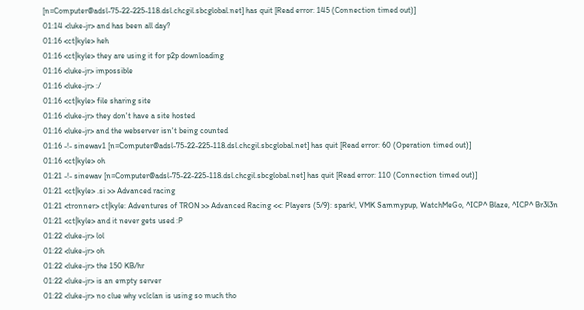[n=Computer@adsl-75-22-225-118.dsl.chcgil.sbcglobal.net] has quit [Read error: 145 (Connection timed out)]
01:14 <luke-jr> and has been all day?
01:16 <ct|kyle> heh
01:16 <ct|kyle> they are using it for p2p downloading
01:16 <luke-jr> impossible
01:16 <luke-jr> :/
01:16 <ct|kyle> file sharing site
01:16 <luke-jr> they don't have a site hosted
01:16 <luke-jr> and the webserver isn't being counted
01:16 -!- sinewav1 [n=Computer@adsl-75-22-225-118.dsl.chcgil.sbcglobal.net] has quit [Read error: 60 (Operation timed out)]
01:16 <ct|kyle> oh
01:21 -!- sinewav [n=Computer@adsl-75-22-225-118.dsl.chcgil.sbcglobal.net] has quit [Read error: 110 (Connection timed out)]
01:21 <ct|kyle> .si >> Advanced racing
01:21 <tronner> ct|kyle: Adventures of TRON >> Advanced Racing <<: Players (5/9): spark!, VMK Sammypup, WatchMeGo, ^ICP^ Blaze, ^ICP^ Br3l3n
01:21 <ct|kyle> and it never gets used :P
01:22 <luke-jr> lol
01:22 <luke-jr> oh
01:22 <luke-jr> the 150 KB/hr
01:22 <luke-jr> is an empty server
01:22 <luke-jr> no clue why vclclan is using so much tho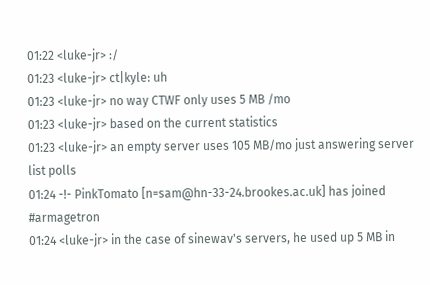01:22 <luke-jr> :/
01:23 <luke-jr> ct|kyle: uh
01:23 <luke-jr> no way CTWF only uses 5 MB /mo
01:23 <luke-jr> based on the current statistics
01:23 <luke-jr> an empty server uses 105 MB/mo just answering server list polls
01:24 -!- PinkTomato [n=sam@hn-33-24.brookes.ac.uk] has joined #armagetron
01:24 <luke-jr> in the case of sinewav's servers, he used up 5 MB in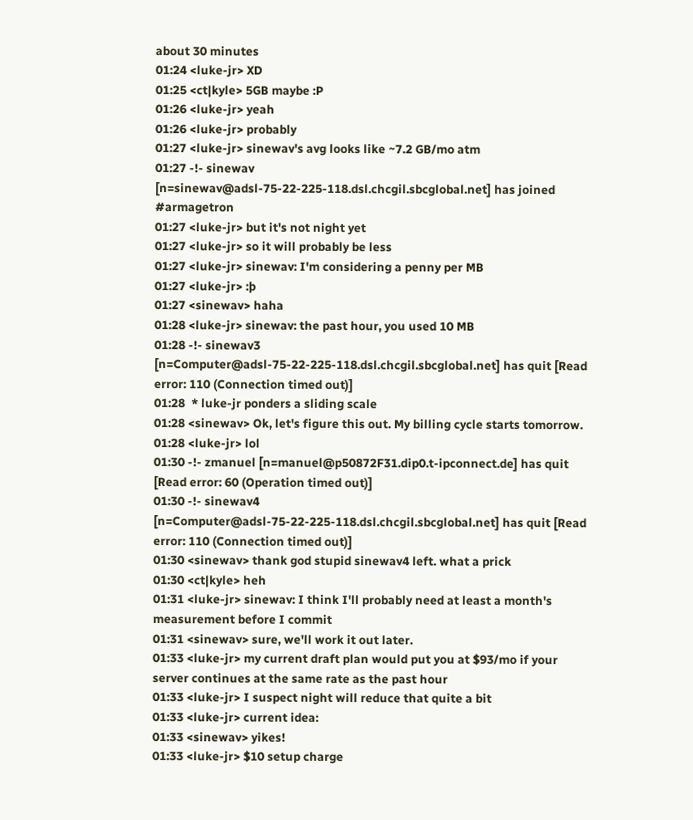about 30 minutes
01:24 <luke-jr> XD
01:25 <ct|kyle> 5GB maybe :P
01:26 <luke-jr> yeah
01:26 <luke-jr> probably
01:27 <luke-jr> sinewav's avg looks like ~7.2 GB/mo atm
01:27 -!- sinewav [n=sinewav@adsl-75-22-225-118.dsl.chcgil.sbcglobal.net] has joined #armagetron
01:27 <luke-jr> but it's not night yet
01:27 <luke-jr> so it will probably be less
01:27 <luke-jr> sinewav: I'm considering a penny per MB
01:27 <luke-jr> :þ
01:27 <sinewav> haha
01:28 <luke-jr> sinewav: the past hour, you used 10 MB
01:28 -!- sinewav3 [n=Computer@adsl-75-22-225-118.dsl.chcgil.sbcglobal.net] has quit [Read error: 110 (Connection timed out)]
01:28  * luke-jr ponders a sliding scale
01:28 <sinewav> Ok, let's figure this out. My billing cycle starts tomorrow.
01:28 <luke-jr> lol
01:30 -!- zmanuel [n=manuel@p50872F31.dip0.t-ipconnect.de] has quit [Read error: 60 (Operation timed out)]
01:30 -!- sinewav4 [n=Computer@adsl-75-22-225-118.dsl.chcgil.sbcglobal.net] has quit [Read error: 110 (Connection timed out)]
01:30 <sinewav> thank god stupid sinewav4 left. what a prick
01:30 <ct|kyle> heh
01:31 <luke-jr> sinewav: I think I'll probably need at least a month's measurement before I commit
01:31 <sinewav> sure, we'll work it out later.
01:33 <luke-jr> my current draft plan would put you at $93/mo if your server continues at the same rate as the past hour
01:33 <luke-jr> I suspect night will reduce that quite a bit
01:33 <luke-jr> current idea:
01:33 <sinewav> yikes!
01:33 <luke-jr> $10 setup charge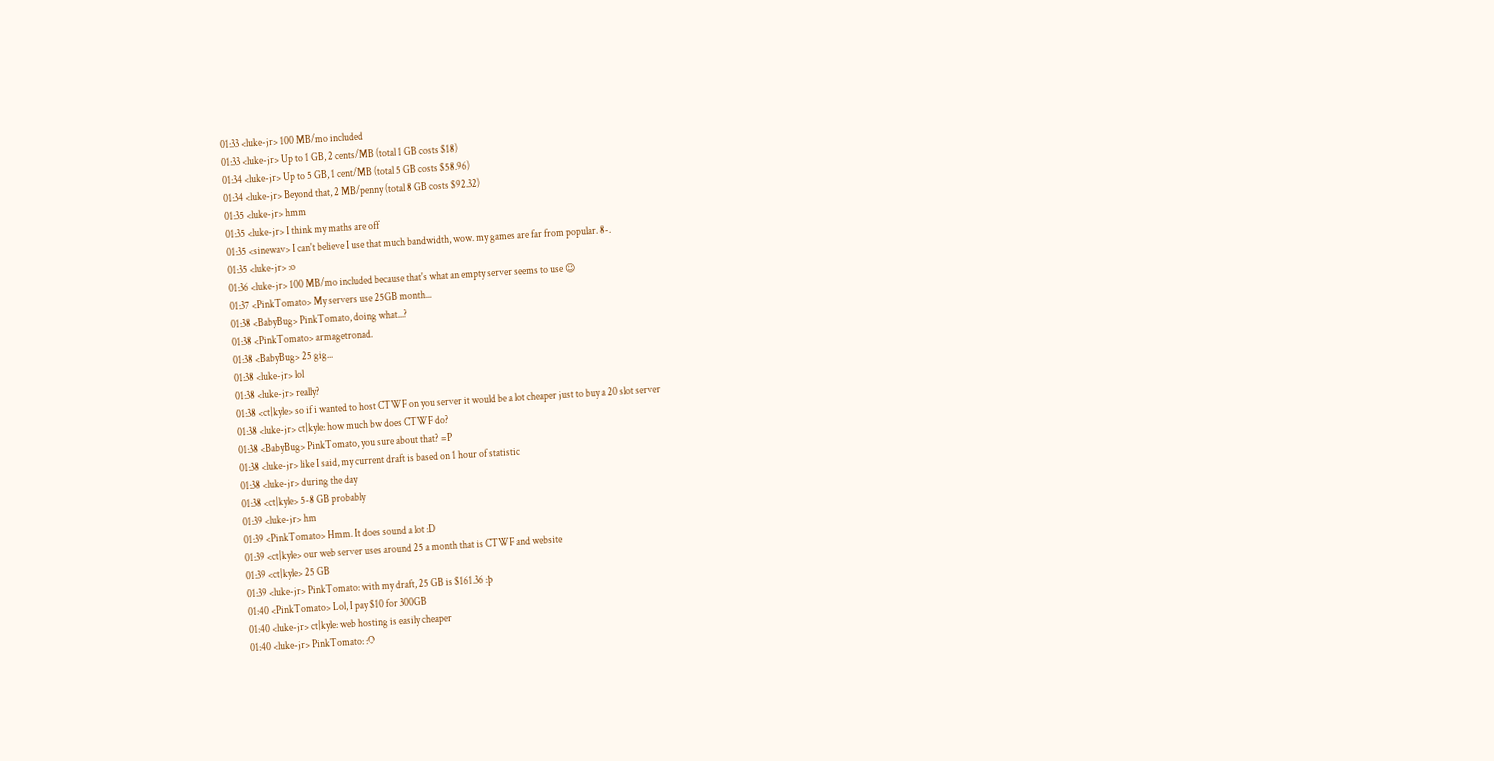01:33 <luke-jr> 100 MB/mo included
01:33 <luke-jr> Up to 1 GB, 2 cents/MB (total 1 GB costs $18)
01:34 <luke-jr> Up to 5 GB, 1 cent/MB (total 5 GB costs $58.96)
01:34 <luke-jr> Beyond that, 2 MB/penny (total 8 GB costs $92.32)
01:35 <luke-jr> hmm
01:35 <luke-jr> I think my maths are off
01:35 <sinewav> I can't believe I use that much bandwidth, wow. my games are far from popular. 8-.
01:35 <luke-jr> :o
01:36 <luke-jr> 100 MB/mo included because that's what an empty server seems to use ☺
01:37 <PinkTomato> My servers use 25GB month...
01:38 <BabyBug> PinkTomato, doing what...?
01:38 <PinkTomato> armagetronad.
01:38 <BabyBug> 25 gig...
01:38 <luke-jr> lol
01:38 <luke-jr> really?
01:38 <ct|kyle> so if i wanted to host CTWF on you server it would be a lot cheaper just to buy a 20 slot server
01:38 <luke-jr> ct|kyle: how much bw does CTWF do?
01:38 <BabyBug> PinkTomato, you sure about that? =P
01:38 <luke-jr> like I said, my current draft is based on 1 hour of statistic
01:38 <luke-jr> during the day
01:38 <ct|kyle> 5-8 GB probably
01:39 <luke-jr> hm
01:39 <PinkTomato> Hmm. It does sound a lot :D
01:39 <ct|kyle> our web server uses around 25 a month that is CTWF and website
01:39 <ct|kyle> 25 GB
01:39 <luke-jr> PinkTomato: with my draft, 25 GB is $161.36 :þ
01:40 <PinkTomato> Lol, I pay $10 for 300GB
01:40 <luke-jr> ct|kyle: web hosting is easily cheaper
01:40 <luke-jr> PinkTomato: :O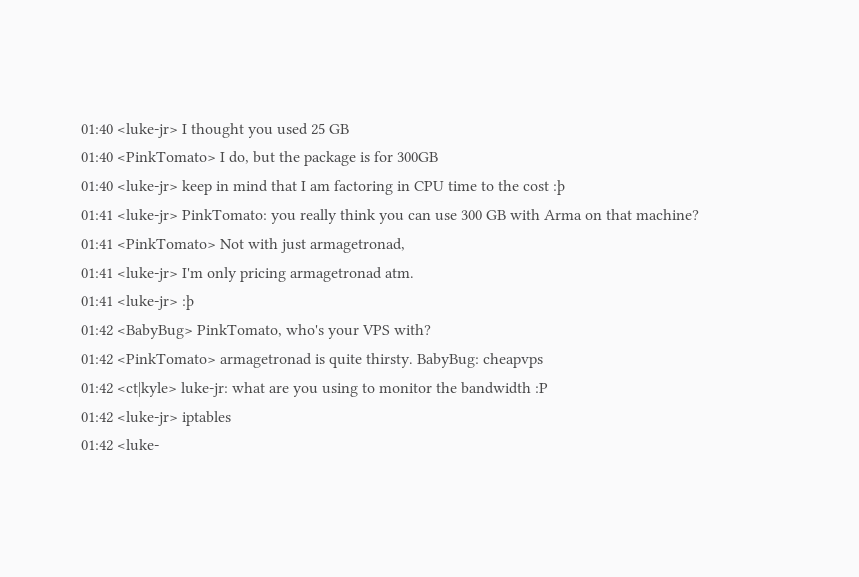01:40 <luke-jr> I thought you used 25 GB
01:40 <PinkTomato> I do, but the package is for 300GB
01:40 <luke-jr> keep in mind that I am factoring in CPU time to the cost :þ
01:41 <luke-jr> PinkTomato: you really think you can use 300 GB with Arma on that machine?
01:41 <PinkTomato> Not with just armagetronad,
01:41 <luke-jr> I'm only pricing armagetronad atm.
01:41 <luke-jr> :þ
01:42 <BabyBug> PinkTomato, who's your VPS with?
01:42 <PinkTomato> armagetronad is quite thirsty. BabyBug: cheapvps
01:42 <ct|kyle> luke-jr: what are you using to monitor the bandwidth :P
01:42 <luke-jr> iptables
01:42 <luke-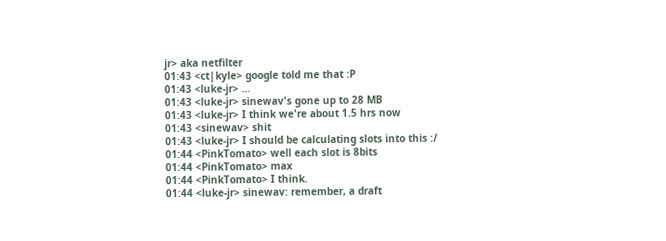jr> aka netfilter
01:43 <ct|kyle> google told me that :P
01:43 <luke-jr> …
01:43 <luke-jr> sinewav's gone up to 28 MB
01:43 <luke-jr> I think we're about 1.5 hrs now
01:43 <sinewav> shit
01:43 <luke-jr> I should be calculating slots into this :/
01:44 <PinkTomato> well each slot is 8bits
01:44 <PinkTomato> max
01:44 <PinkTomato> I think.
01:44 <luke-jr> sinewav: remember, a draft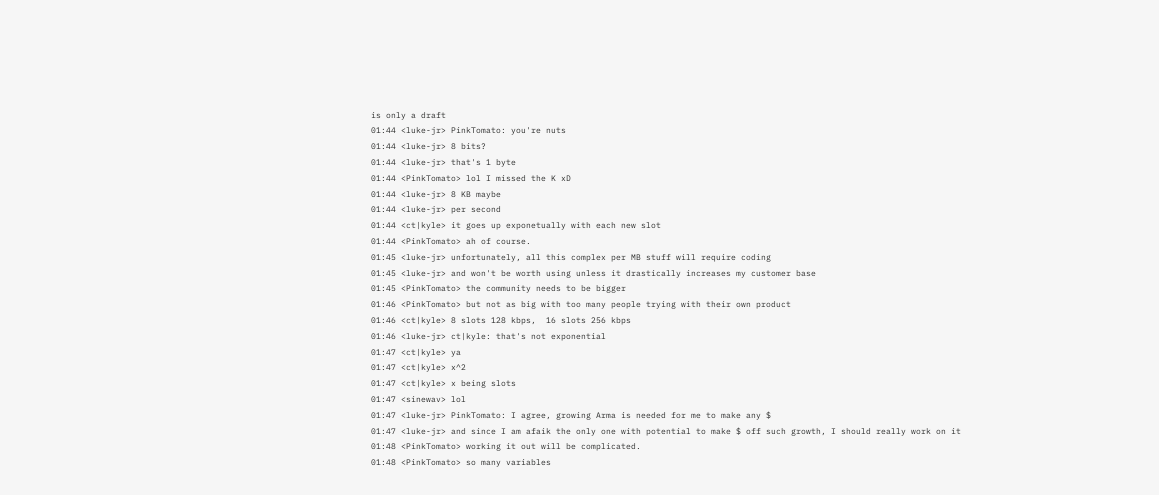is only a draft
01:44 <luke-jr> PinkTomato: you're nuts
01:44 <luke-jr> 8 bits?
01:44 <luke-jr> that's 1 byte
01:44 <PinkTomato> lol I missed the K xD
01:44 <luke-jr> 8 KB maybe
01:44 <luke-jr> per second
01:44 <ct|kyle> it goes up exponetually with each new slot
01:44 <PinkTomato> ah of course.
01:45 <luke-jr> unfortunately, all this complex per MB stuff will require coding
01:45 <luke-jr> and won't be worth using unless it drastically increases my customer base
01:45 <PinkTomato> the community needs to be bigger
01:46 <PinkTomato> but not as big with too many people trying with their own product
01:46 <ct|kyle> 8 slots 128 kbps,  16 slots 256 kbps
01:46 <luke-jr> ct|kyle: that's not exponential
01:47 <ct|kyle> ya
01:47 <ct|kyle> x^2
01:47 <ct|kyle> x being slots
01:47 <sinewav> lol
01:47 <luke-jr> PinkTomato: I agree, growing Arma is needed for me to make any $
01:47 <luke-jr> and since I am afaik the only one with potential to make $ off such growth, I should really work on it
01:48 <PinkTomato> working it out will be complicated.
01:48 <PinkTomato> so many variables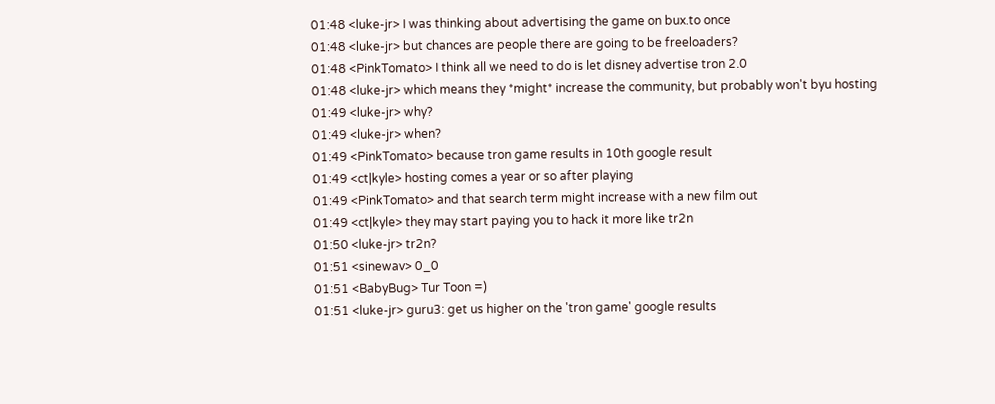01:48 <luke-jr> I was thinking about advertising the game on bux.to once
01:48 <luke-jr> but chances are people there are going to be freeloaders?
01:48 <PinkTomato> I think all we need to do is let disney advertise tron 2.0
01:48 <luke-jr> which means they *might* increase the community, but probably won't byu hosting
01:49 <luke-jr> why?
01:49 <luke-jr> when?
01:49 <PinkTomato> because tron game results in 10th google result
01:49 <ct|kyle> hosting comes a year or so after playing
01:49 <PinkTomato> and that search term might increase with a new film out
01:49 <ct|kyle> they may start paying you to hack it more like tr2n
01:50 <luke-jr> tr2n?
01:51 <sinewav> 0_0
01:51 <BabyBug> Tur Toon =)
01:51 <luke-jr> guru3: get us higher on the 'tron game' google results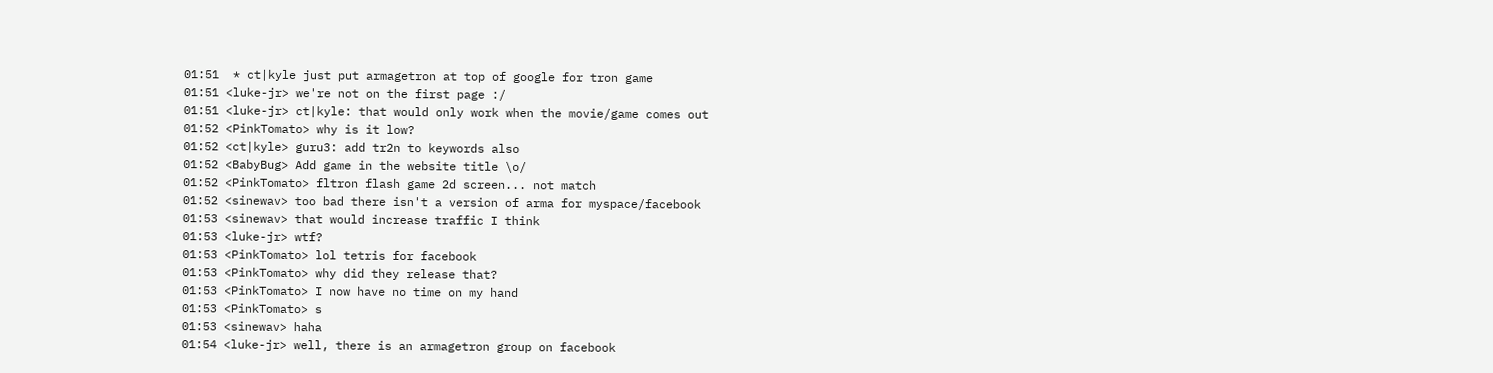01:51  * ct|kyle just put armagetron at top of google for tron game
01:51 <luke-jr> we're not on the first page :/
01:51 <luke-jr> ct|kyle: that would only work when the movie/game comes out
01:52 <PinkTomato> why is it low?
01:52 <ct|kyle> guru3: add tr2n to keywords also
01:52 <BabyBug> Add game in the website title \o/
01:52 <PinkTomato> fltron flash game 2d screen... not match
01:52 <sinewav> too bad there isn't a version of arma for myspace/facebook
01:53 <sinewav> that would increase traffic I think
01:53 <luke-jr> wtf?
01:53 <PinkTomato> lol tetris for facebook
01:53 <PinkTomato> why did they release that?
01:53 <PinkTomato> I now have no time on my hand
01:53 <PinkTomato> s
01:53 <sinewav> haha
01:54 <luke-jr> well, there is an armagetron group on facebook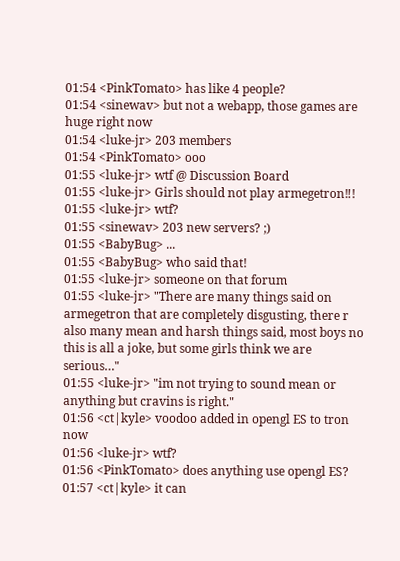01:54 <PinkTomato> has like 4 people?
01:54 <sinewav> but not a webapp, those games are huge right now
01:54 <luke-jr> 203 members
01:54 <PinkTomato> ooo
01:55 <luke-jr> wtf @ Discussion Board
01:55 <luke-jr> Girls should not play armegetron‼!
01:55 <luke-jr> wtf?
01:55 <sinewav> 203 new servers? ;)
01:55 <BabyBug> ...
01:55 <BabyBug> who said that!
01:55 <luke-jr> someone on that forum
01:55 <luke-jr> "There are many things said on armegetron that are completely disgusting, there r also many mean and harsh things said, most boys no this is all a joke, but some girls think we are serious…"
01:55 <luke-jr> "im not trying to sound mean or anything but cravins is right."
01:56 <ct|kyle> voodoo added in opengl ES to tron now
01:56 <luke-jr> wtf?
01:56 <PinkTomato> does anything use opengl ES?
01:57 <ct|kyle> it can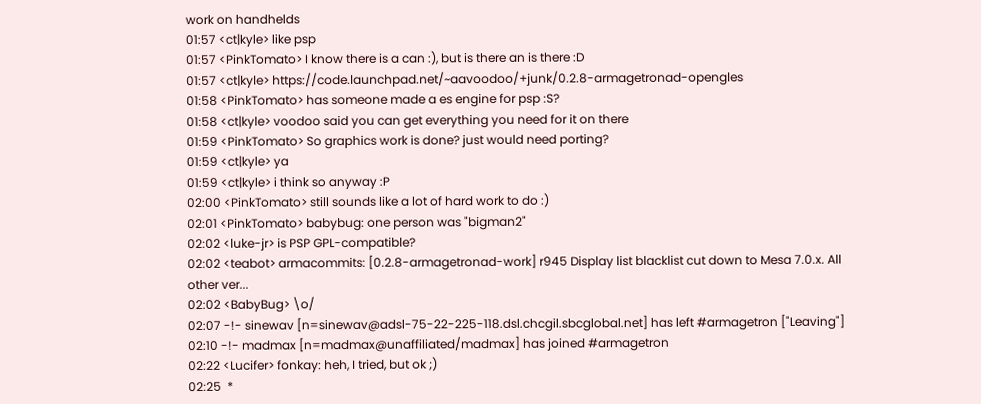work on handhelds
01:57 <ct|kyle> like psp
01:57 <PinkTomato> I know there is a can :), but is there an is there :D
01:57 <ct|kyle> https://code.launchpad.net/~aavoodoo/+junk/0.2.8-armagetronad-opengles
01:58 <PinkTomato> has someone made a es engine for psp :S?
01:58 <ct|kyle> voodoo said you can get everything you need for it on there
01:59 <PinkTomato> So graphics work is done? just would need porting?
01:59 <ct|kyle> ya
01:59 <ct|kyle> i think so anyway :P
02:00 <PinkTomato> still sounds like a lot of hard work to do :)
02:01 <PinkTomato> babybug: one person was "bigman2"
02:02 <luke-jr> is PSP GPL-compatible?
02:02 <teabot> armacommits: [0.2.8-armagetronad-work] r945 Display list blacklist cut down to Mesa 7.0.x. All other ver...
02:02 <BabyBug> \o/
02:07 -!- sinewav [n=sinewav@adsl-75-22-225-118.dsl.chcgil.sbcglobal.net] has left #armagetron ["Leaving"]
02:10 -!- madmax [n=madmax@unaffiliated/madmax] has joined #armagetron
02:22 <Lucifer> fonkay: heh, I tried, but ok ;)
02:25  *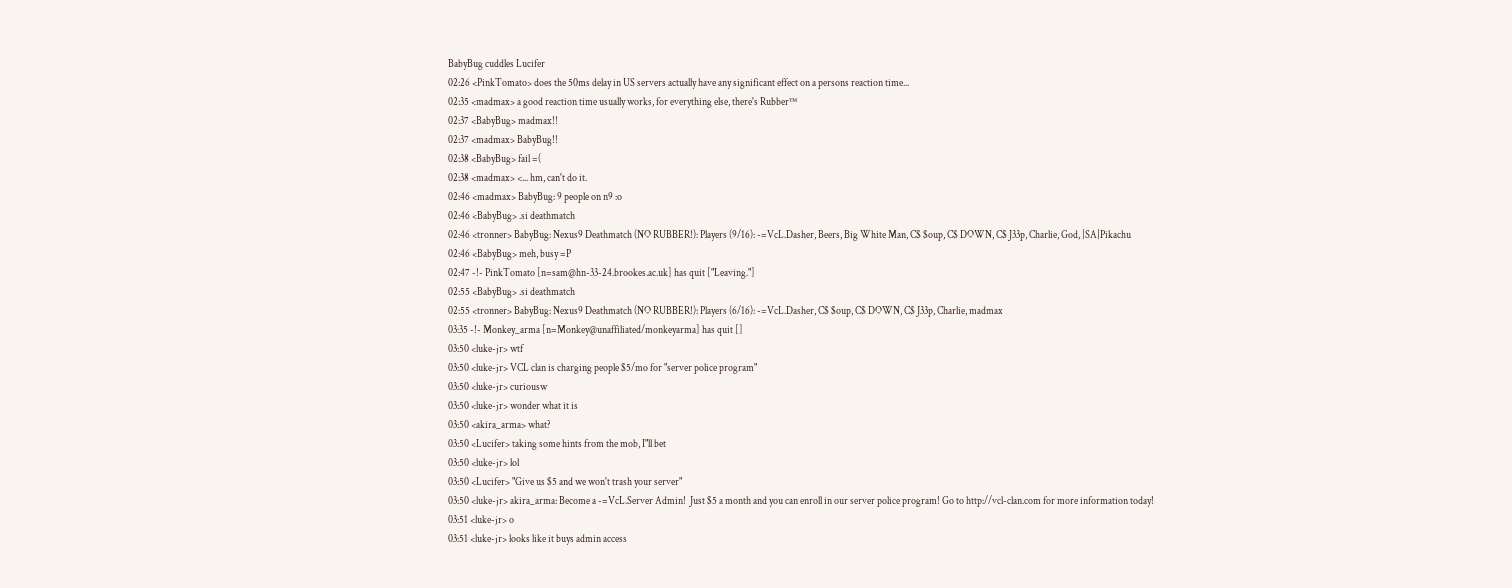BabyBug cuddles Lucifer
02:26 <PinkTomato> does the 50ms delay in US servers actually have any significant effect on a persons reaction time...
02:35 <madmax> a good reaction time usually works, for everything else, there's Rubber™
02:37 <BabyBug> madmax!!
02:37 <madmax> BabyBug!!
02:38 <BabyBug> fail =(
02:38 <madmax> <... hm, can't do it.
02:46 <madmax> BabyBug: 9 people on n9 :o
02:46 <BabyBug> .si deathmatch
02:46 <tronner> BabyBug: Nexus9 Deathmatch (NO RUBBER!): Players (9/16): -=VcL.Dasher, Beers, Big White Man, C$ $oup, C$ DOWN, C$ J33p, Charlie, God, |SA|Pikachu
02:46 <BabyBug> meh, busy =P
02:47 -!- PinkTomato [n=sam@hn-33-24.brookes.ac.uk] has quit ["Leaving."]
02:55 <BabyBug> .si deathmatch
02:55 <tronner> BabyBug: Nexus9 Deathmatch (NO RUBBER!): Players (6/16): -=VcL.Dasher, C$ $oup, C$ DOWN, C$ J33p, Charlie, madmax
03:35 -!- Monkey_arma [n=Monkey@unaffiliated/monkeyarma] has quit []
03:50 <luke-jr> wtf
03:50 <luke-jr> VCL clan is charging people $5/mo for "server police program"
03:50 <luke-jr> curiousw
03:50 <luke-jr> wonder what it is
03:50 <akira_arma> what?
03:50 <Lucifer> taking some hints from the mob, I"ll bet
03:50 <luke-jr> lol
03:50 <Lucifer> "Give us $5 and we won't trash your server"
03:50 <luke-jr> akira_arma: Become a -=VcL.Server Admin!  Just $5 a month and you can enroll in our server police program! Go to http://vcl-clan.com for more information today!
03:51 <luke-jr> o
03:51 <luke-jr> looks like it buys admin access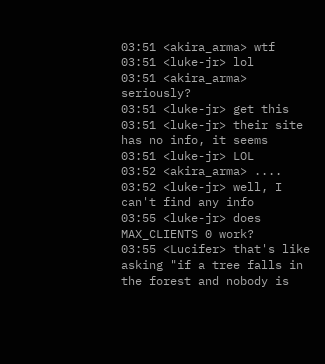03:51 <akira_arma> wtf
03:51 <luke-jr> lol
03:51 <akira_arma> seriously?
03:51 <luke-jr> get this
03:51 <luke-jr> their site has no info, it seems
03:51 <luke-jr> LOL
03:52 <akira_arma> ....
03:52 <luke-jr> well, I can't find any info
03:55 <luke-jr> does MAX_CLIENTS 0 work?
03:55 <Lucifer> that's like asking "if a tree falls in the forest and nobody is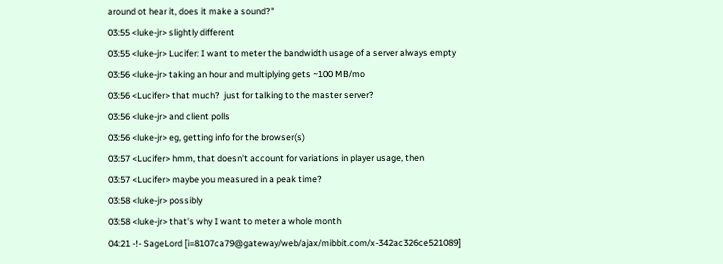around ot hear it, does it make a sound?"
03:55 <luke-jr> slightly different
03:55 <luke-jr> Lucifer: I want to meter the bandwidth usage of a server always empty
03:56 <luke-jr> taking an hour and multiplying gets ~100 MB/mo
03:56 <Lucifer> that much?  just for talking to the master server?
03:56 <luke-jr> and client polls
03:56 <luke-jr> eg, getting info for the browser(s)
03:57 <Lucifer> hmm, that doesn't account for variations in player usage, then
03:57 <Lucifer> maybe you measured in a peak time?
03:58 <luke-jr> possibly
03:58 <luke-jr> that's why I want to meter a whole month
04:21 -!- SageLord [i=8107ca79@gateway/web/ajax/mibbit.com/x-342ac326ce521089]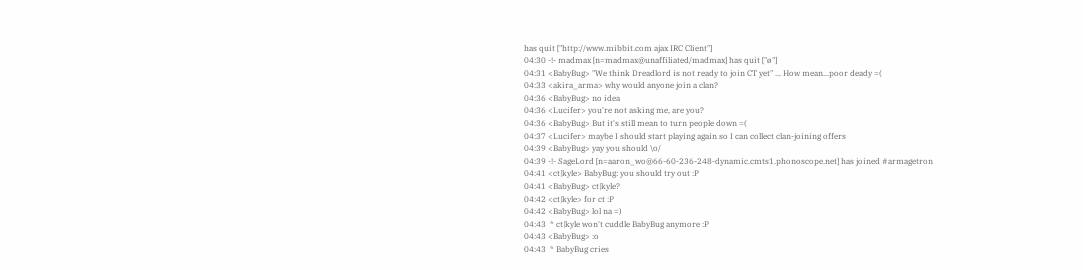has quit ["http://www.mibbit.com ajax IRC Client"]
04:30 -!- madmax [n=madmax@unaffiliated/madmax] has quit ["ø"]
04:31 <BabyBug> "We think Dreadlord is not ready to join CT yet" ... How mean...poor deady =(
04:33 <akira_arma> why would anyone join a clan?
04:36 <BabyBug> no idea
04:36 <Lucifer> you're not asking me, are you?
04:36 <BabyBug> But it's still mean to turn people down =(
04:37 <Lucifer> maybe I should start playing again so I can collect clan-joining offers
04:39 <BabyBug> yay you should \o/
04:39 -!- SageLord [n=aaron_wo@66-60-236-248-dynamic.cmts1.phonoscope.net] has joined #armagetron
04:41 <ct|kyle> BabyBug: you should try out :P
04:41 <BabyBug> ct|kyle?
04:42 <ct|kyle> for ct :P
04:42 <BabyBug> lol na =)
04:43  * ct|kyle won't cuddle BabyBug anymore :P
04:43 <BabyBug> :o
04:43  * BabyBug cries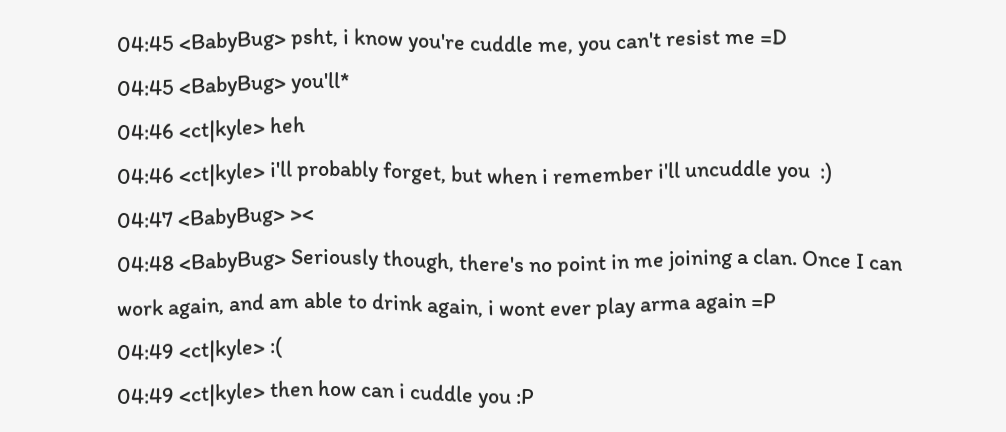04:45 <BabyBug> psht, i know you're cuddle me, you can't resist me =D
04:45 <BabyBug> you'll*
04:46 <ct|kyle> heh
04:46 <ct|kyle> i'll probably forget, but when i remember i'll uncuddle you  :)
04:47 <BabyBug> ><
04:48 <BabyBug> Seriously though, there's no point in me joining a clan. Once I can work again, and am able to drink again, i wont ever play arma again =P
04:49 <ct|kyle> :(
04:49 <ct|kyle> then how can i cuddle you :P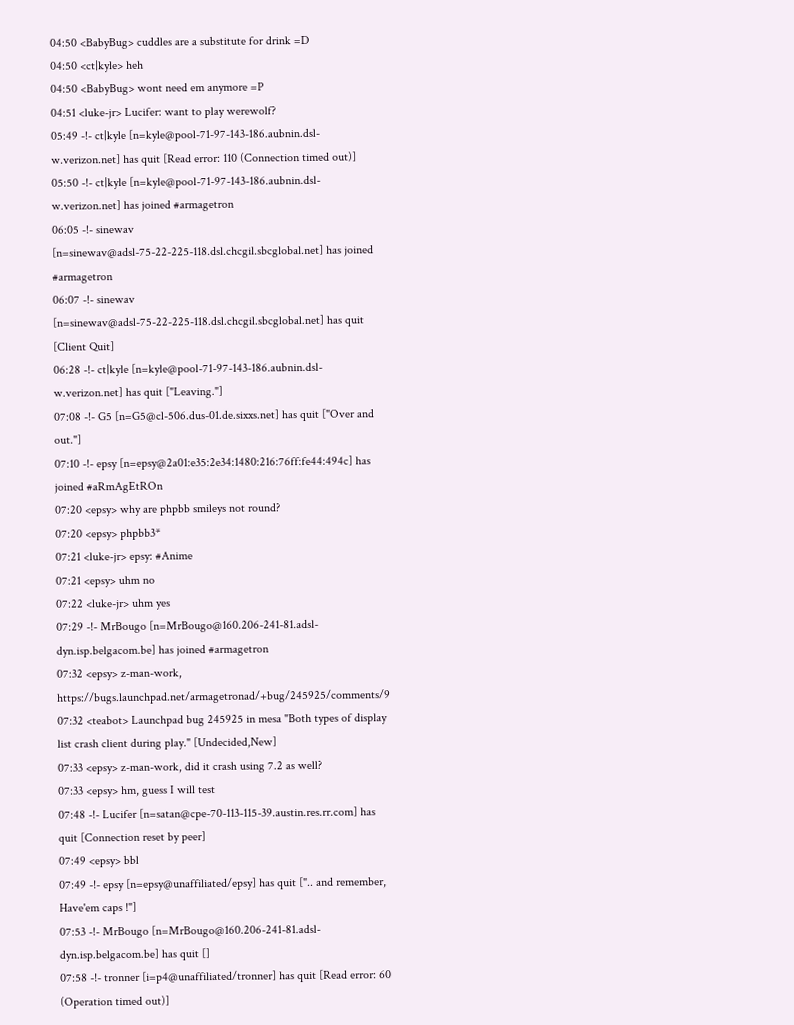04:50 <BabyBug> cuddles are a substitute for drink =D
04:50 <ct|kyle> heh
04:50 <BabyBug> wont need em anymore =P
04:51 <luke-jr> Lucifer: want to play werewolf?
05:49 -!- ct|kyle [n=kyle@pool-71-97-143-186.aubnin.dsl-w.verizon.net] has quit [Read error: 110 (Connection timed out)]
05:50 -!- ct|kyle [n=kyle@pool-71-97-143-186.aubnin.dsl-w.verizon.net] has joined #armagetron
06:05 -!- sinewav [n=sinewav@adsl-75-22-225-118.dsl.chcgil.sbcglobal.net] has joined #armagetron
06:07 -!- sinewav [n=sinewav@adsl-75-22-225-118.dsl.chcgil.sbcglobal.net] has quit [Client Quit]
06:28 -!- ct|kyle [n=kyle@pool-71-97-143-186.aubnin.dsl-w.verizon.net] has quit ["Leaving."]
07:08 -!- G5 [n=G5@cl-506.dus-01.de.sixxs.net] has quit ["Over and out."]
07:10 -!- epsy [n=epsy@2a01:e35:2e34:1480:216:76ff:fe44:494c] has joined #aRmAgEtROn
07:20 <epsy> why are phpbb smileys not round?
07:20 <epsy> phpbb3*
07:21 <luke-jr> epsy: #Anime
07:21 <epsy> uhm no
07:22 <luke-jr> uhm yes
07:29 -!- MrBougo [n=MrBougo@160.206-241-81.adsl-dyn.isp.belgacom.be] has joined #armagetron
07:32 <epsy> z-man-work, https://bugs.launchpad.net/armagetronad/+bug/245925/comments/9
07:32 <teabot> Launchpad bug 245925 in mesa "Both types of display list crash client during play." [Undecided,New]
07:33 <epsy> z-man-work, did it crash using 7.2 as well?
07:33 <epsy> hm, guess I will test
07:48 -!- Lucifer [n=satan@cpe-70-113-115-39.austin.res.rr.com] has quit [Connection reset by peer]
07:49 <epsy> bbl
07:49 -!- epsy [n=epsy@unaffiliated/epsy] has quit [".. and remember, Have'em caps !"]
07:53 -!- MrBougo [n=MrBougo@160.206-241-81.adsl-dyn.isp.belgacom.be] has quit []
07:58 -!- tronner [i=p4@unaffiliated/tronner] has quit [Read error: 60 (Operation timed out)]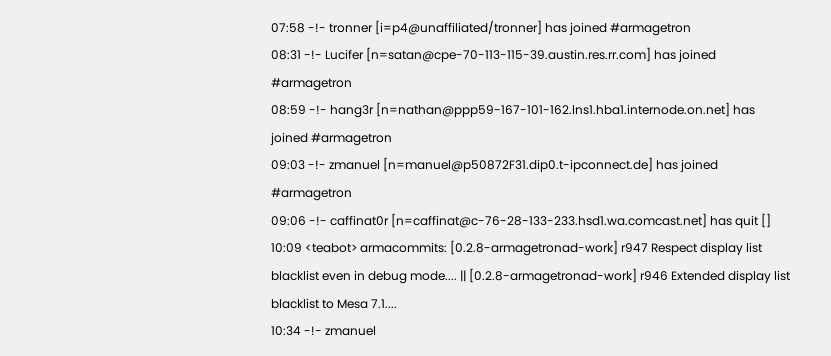07:58 -!- tronner [i=p4@unaffiliated/tronner] has joined #armagetron
08:31 -!- Lucifer [n=satan@cpe-70-113-115-39.austin.res.rr.com] has joined #armagetron
08:59 -!- hang3r [n=nathan@ppp59-167-101-162.lns1.hba1.internode.on.net] has joined #armagetron
09:03 -!- zmanuel [n=manuel@p50872F31.dip0.t-ipconnect.de] has joined #armagetron
09:06 -!- caffinat0r [n=caffinat@c-76-28-133-233.hsd1.wa.comcast.net] has quit []
10:09 <teabot> armacommits: [0.2.8-armagetronad-work] r947 Respect display list blacklist even in debug mode.... || [0.2.8-armagetronad-work] r946 Extended display list blacklist to Mesa 7.1....
10:34 -!- zmanuel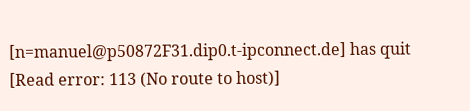[n=manuel@p50872F31.dip0.t-ipconnect.de] has quit [Read error: 113 (No route to host)]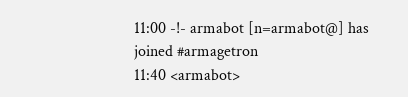11:00 -!- armabot [n=armabot@] has joined #armagetron
11:40 <armabot>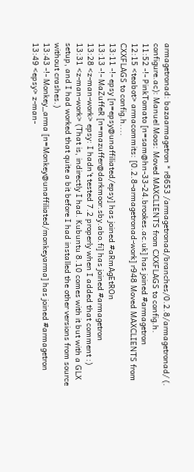armagetronad: bazaarmagetron * r8653 /armagetronad/branches/0.2.8/armagetronad/ (. configure.ac): Manuel Moos: Moved MAXCLIENTS from CXXFLAGS to config.h.
11:52 -!- PinkTomato [n=sam@hn-33-24.brookes.ac.uk] has joined #armagetron
12:15 <teabot> armacommits: [0.2.8-armagetronad-work] r948 Moved MAXCLIENTS from CXXFLAGS to config.h....
13:11 -!- epsy [n=epsy@unaffiliated/epsy] has joined #aRmAgEtROn
13:13 -!- MaZuffeR [n=mazuffer@darkmoor.sby.abo.fi] has joined #armagetron
13:28 <z-man-work> epsy: I hadn't tested 7.2 properly when I added that comment :)
13:31 <z-man-work> (That is, indirectly I had. Kubuntu 8.10 comes with it but with a GLX setup, and I had worked that quite a bit before I had installed the other versions from source without crashes.)
13:43 -!- Monkey_arma [n=Monkey@unaffiliated/monkeyarma] has joined #armagetron
13:49 <epsy> z-man-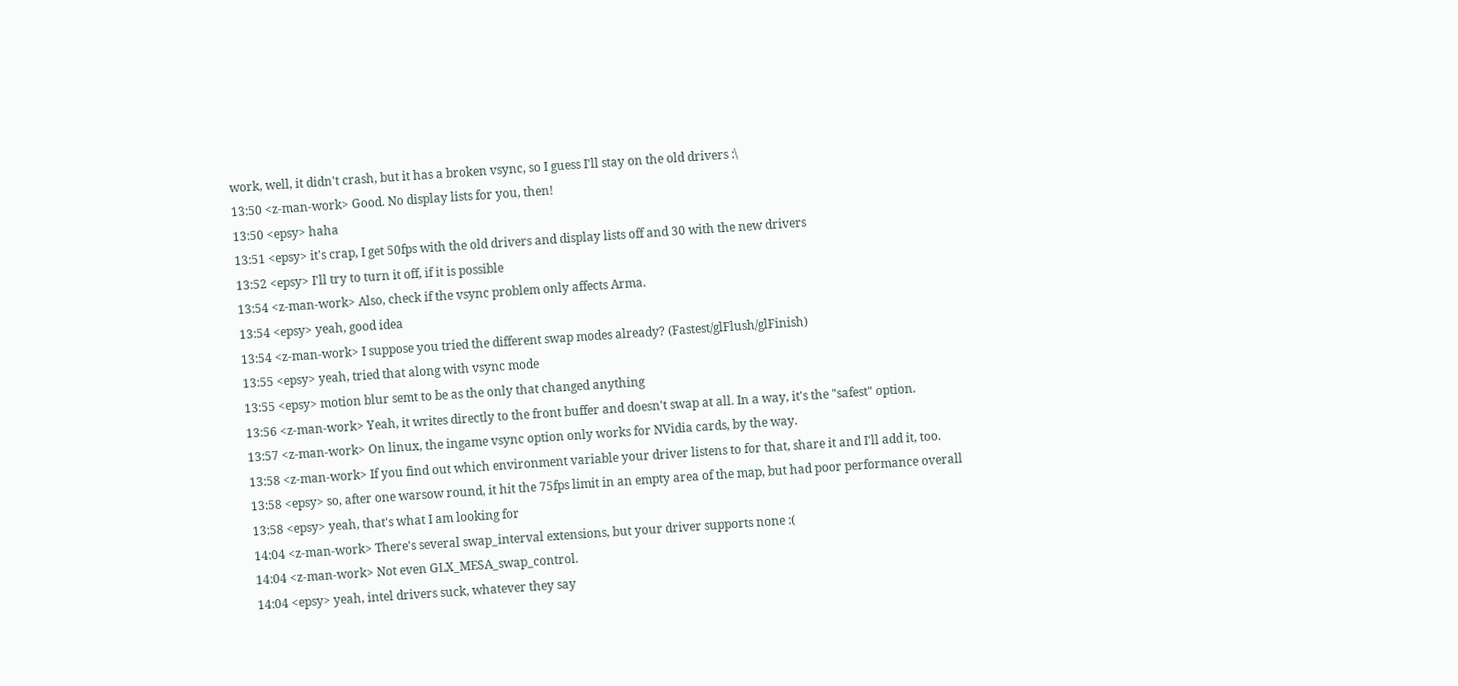work, well, it didn't crash, but it has a broken vsync, so I guess I'll stay on the old drivers :\
13:50 <z-man-work> Good. No display lists for you, then!
13:50 <epsy> haha
13:51 <epsy> it's crap, I get 50fps with the old drivers and display lists off and 30 with the new drivers
13:52 <epsy> I'll try to turn it off, if it is possible
13:54 <z-man-work> Also, check if the vsync problem only affects Arma.
13:54 <epsy> yeah, good idea
13:54 <z-man-work> I suppose you tried the different swap modes already? (Fastest/glFlush/glFinish)
13:55 <epsy> yeah, tried that along with vsync mode
13:55 <epsy> motion blur semt to be as the only that changed anything
13:56 <z-man-work> Yeah, it writes directly to the front buffer and doesn't swap at all. In a way, it's the "safest" option.
13:57 <z-man-work> On linux, the ingame vsync option only works for NVidia cards, by the way.
13:58 <z-man-work> If you find out which environment variable your driver listens to for that, share it and I'll add it, too.
13:58 <epsy> so, after one warsow round, it hit the 75fps limit in an empty area of the map, but had poor performance overall
13:58 <epsy> yeah, that's what I am looking for
14:04 <z-man-work> There's several swap_interval extensions, but your driver supports none :(
14:04 <z-man-work> Not even GLX_MESA_swap_control.
14:04 <epsy> yeah, intel drivers suck, whatever they say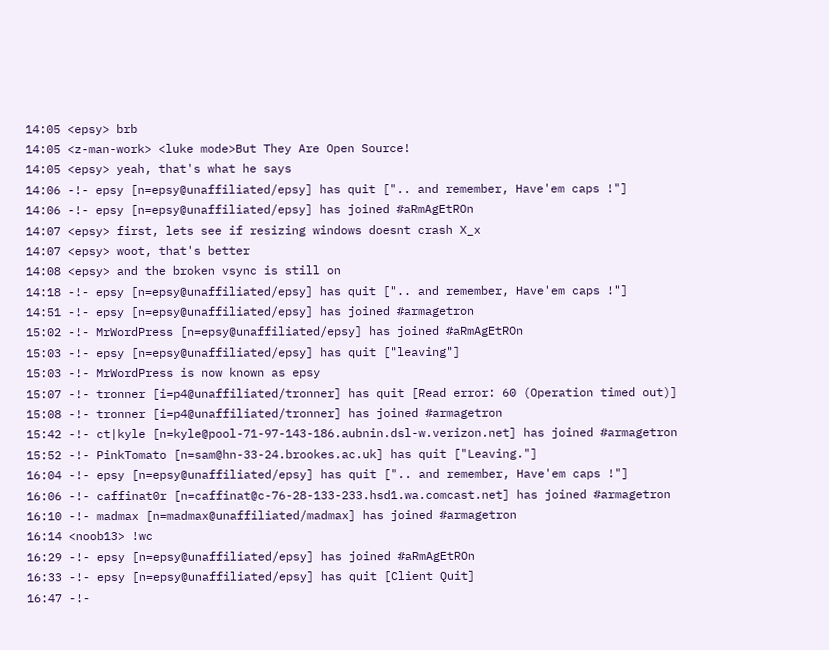14:05 <epsy> brb
14:05 <z-man-work> <luke mode>But They Are Open Source!
14:05 <epsy> yeah, that's what he says
14:06 -!- epsy [n=epsy@unaffiliated/epsy] has quit [".. and remember, Have'em caps !"]
14:06 -!- epsy [n=epsy@unaffiliated/epsy] has joined #aRmAgEtROn
14:07 <epsy> first, lets see if resizing windows doesnt crash X_x
14:07 <epsy> woot, that's better
14:08 <epsy> and the broken vsync is still on
14:18 -!- epsy [n=epsy@unaffiliated/epsy] has quit [".. and remember, Have'em caps !"]
14:51 -!- epsy [n=epsy@unaffiliated/epsy] has joined #armagetron
15:02 -!- MrWordPress [n=epsy@unaffiliated/epsy] has joined #aRmAgEtROn
15:03 -!- epsy [n=epsy@unaffiliated/epsy] has quit ["leaving"]
15:03 -!- MrWordPress is now known as epsy
15:07 -!- tronner [i=p4@unaffiliated/tronner] has quit [Read error: 60 (Operation timed out)]
15:08 -!- tronner [i=p4@unaffiliated/tronner] has joined #armagetron
15:42 -!- ct|kyle [n=kyle@pool-71-97-143-186.aubnin.dsl-w.verizon.net] has joined #armagetron
15:52 -!- PinkTomato [n=sam@hn-33-24.brookes.ac.uk] has quit ["Leaving."]
16:04 -!- epsy [n=epsy@unaffiliated/epsy] has quit [".. and remember, Have'em caps !"]
16:06 -!- caffinat0r [n=caffinat@c-76-28-133-233.hsd1.wa.comcast.net] has joined #armagetron
16:10 -!- madmax [n=madmax@unaffiliated/madmax] has joined #armagetron
16:14 <noob13> !wc
16:29 -!- epsy [n=epsy@unaffiliated/epsy] has joined #aRmAgEtROn
16:33 -!- epsy [n=epsy@unaffiliated/epsy] has quit [Client Quit]
16:47 -!-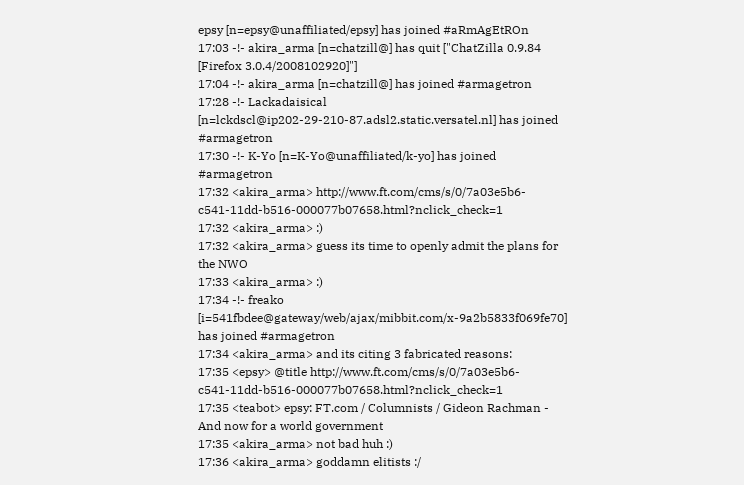epsy [n=epsy@unaffiliated/epsy] has joined #aRmAgEtROn
17:03 -!- akira_arma [n=chatzill@] has quit ["ChatZilla 0.9.84 [Firefox 3.0.4/2008102920]"]
17:04 -!- akira_arma [n=chatzill@] has joined #armagetron
17:28 -!- Lackadaisical [n=lckdscl@ip202-29-210-87.adsl2.static.versatel.nl] has joined #armagetron
17:30 -!- K-Yo [n=K-Yo@unaffiliated/k-yo] has joined #armagetron
17:32 <akira_arma> http://www.ft.com/cms/s/0/7a03e5b6-c541-11dd-b516-000077b07658.html?nclick_check=1
17:32 <akira_arma> :)
17:32 <akira_arma> guess its time to openly admit the plans for the NWO
17:33 <akira_arma> :)
17:34 -!- freako [i=541fbdee@gateway/web/ajax/mibbit.com/x-9a2b5833f069fe70] has joined #armagetron
17:34 <akira_arma> and its citing 3 fabricated reasons:
17:35 <epsy> @title http://www.ft.com/cms/s/0/7a03e5b6-c541-11dd-b516-000077b07658.html?nclick_check=1
17:35 <teabot> epsy: FT.com / Columnists / Gideon Rachman - And now for a world government
17:35 <akira_arma> not bad huh :)
17:36 <akira_arma> goddamn elitists :/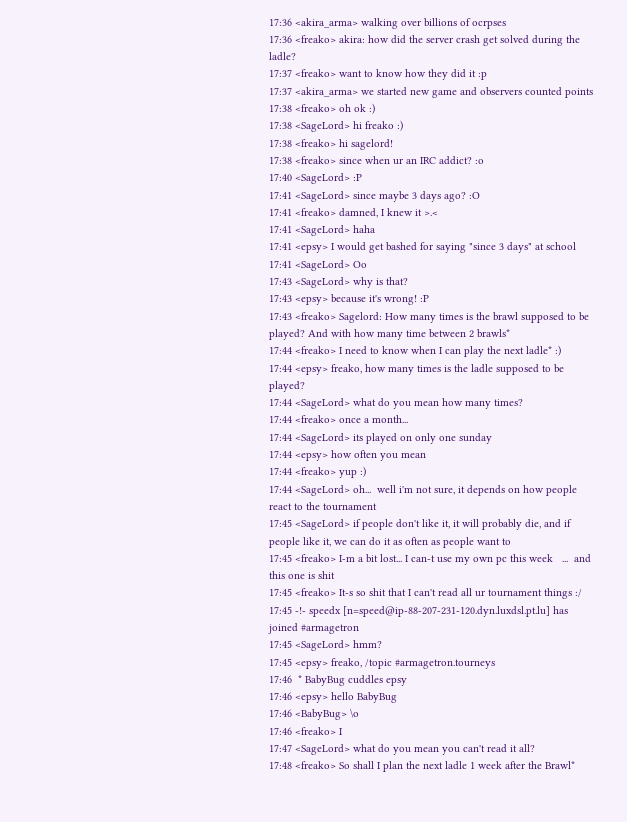17:36 <akira_arma> walking over billions of ocrpses
17:36 <freako> akira: how did the server crash get solved during the ladle?
17:37 <freako> want to know how they did it :p
17:37 <akira_arma> we started new game and observers counted points
17:38 <freako> oh ok :)
17:38 <SageLord> hi freako :)
17:38 <freako> hi sagelord!
17:38 <freako> since when ur an IRC addict? :o
17:40 <SageLord> :P
17:41 <SageLord> since maybe 3 days ago? :O
17:41 <freako> damned, I knew it >.<
17:41 <SageLord> haha
17:41 <epsy> I would get bashed for saying "since 3 days" at school
17:41 <SageLord> Oo
17:43 <SageLord> why is that?
17:43 <epsy> because it's wrong! :P
17:43 <freako> Sagelord: How many times is the brawl supposed to be played? And with how many time between 2 brawls*
17:44 <freako> I need to know when I can play the next ladle* :)
17:44 <epsy> freako, how many times is the ladle supposed to be played?
17:44 <SageLord> what do you mean how many times?
17:44 <freako> once a month...
17:44 <SageLord> its played on only one sunday
17:44 <epsy> how often you mean
17:44 <freako> yup :)
17:44 <SageLord> oh...  well i'm not sure, it depends on how people react to the tournament
17:45 <SageLord> if people don't like it, it will probably die, and if people like it, we can do it as often as people want to
17:45 <freako> I-m a bit lost... I can-t use my own pc this week   ...  and this one is shit
17:45 <freako> It-s so shit that I can't read all ur tournament things :/
17:45 -!- speedx [n=speed@ip-88-207-231-120.dyn.luxdsl.pt.lu] has joined #armagetron
17:45 <SageLord> hmm?
17:45 <epsy> freako, /topic #armagetron.tourneys
17:46  * BabyBug cuddles epsy
17:46 <epsy> hello BabyBug
17:46 <BabyBug> \o
17:46 <freako> I
17:47 <SageLord> what do you mean you can't read it all?
17:48 <freako> So shall I plan the next ladle 1 week after the Brawl*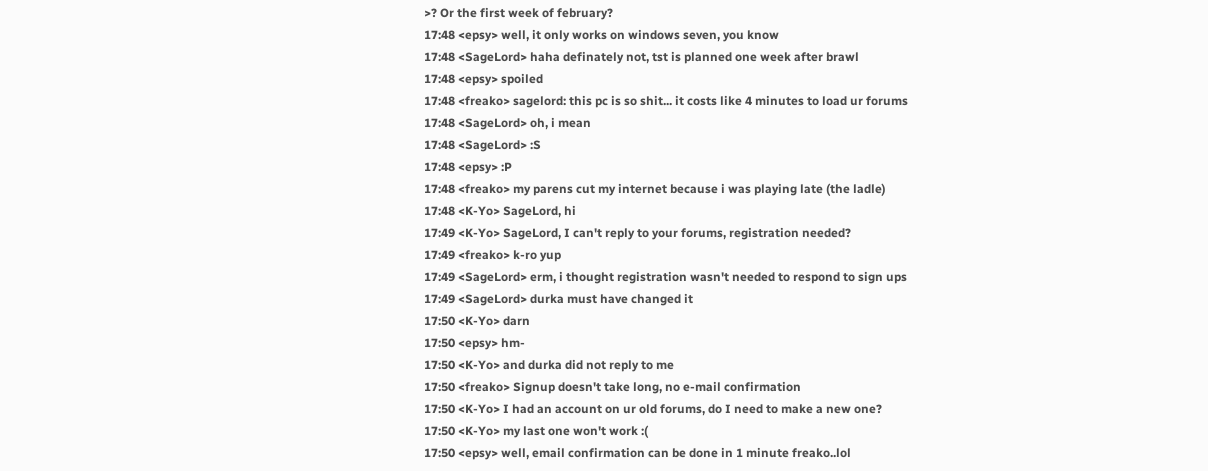>? Or the first week of february?
17:48 <epsy> well, it only works on windows seven, you know
17:48 <SageLord> haha definately not, tst is planned one week after brawl
17:48 <epsy> spoiled
17:48 <freako> sagelord: this pc is so shit... it costs like 4 minutes to load ur forums
17:48 <SageLord> oh, i mean
17:48 <SageLord> :S
17:48 <epsy> :P
17:48 <freako> my parens cut my internet because i was playing late (the ladle)
17:48 <K-Yo> SageLord, hi
17:49 <K-Yo> SageLord, I can't reply to your forums, registration needed?
17:49 <freako> k-ro yup
17:49 <SageLord> erm, i thought registration wasn't needed to respond to sign ups
17:49 <SageLord> durka must have changed it
17:50 <K-Yo> darn
17:50 <epsy> hm-
17:50 <K-Yo> and durka did not reply to me
17:50 <freako> Signup doesn't take long, no e-mail confirmation
17:50 <K-Yo> I had an account on ur old forums, do I need to make a new one?
17:50 <K-Yo> my last one won't work :(
17:50 <epsy> well, email confirmation can be done in 1 minute freako..lol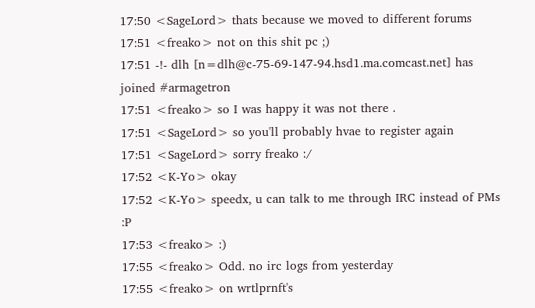17:50 <SageLord> thats because we moved to different forums
17:51 <freako> not on this shit pc ;)
17:51 -!- dlh [n=dlh@c-75-69-147-94.hsd1.ma.comcast.net] has joined #armagetron
17:51 <freako> so I was happy it was not there .
17:51 <SageLord> so you'll probably hvae to register again
17:51 <SageLord> sorry freako :/
17:52 <K-Yo> okay
17:52 <K-Yo> speedx, u can talk to me through IRC instead of PMs :P
17:53 <freako> :)
17:55 <freako> Odd. no irc logs from yesterday
17:55 <freako> on wrtlprnft's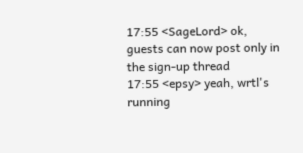17:55 <SageLord> ok, guests can now post only in the sign-up thread
17:55 <epsy> yeah, wrtl's running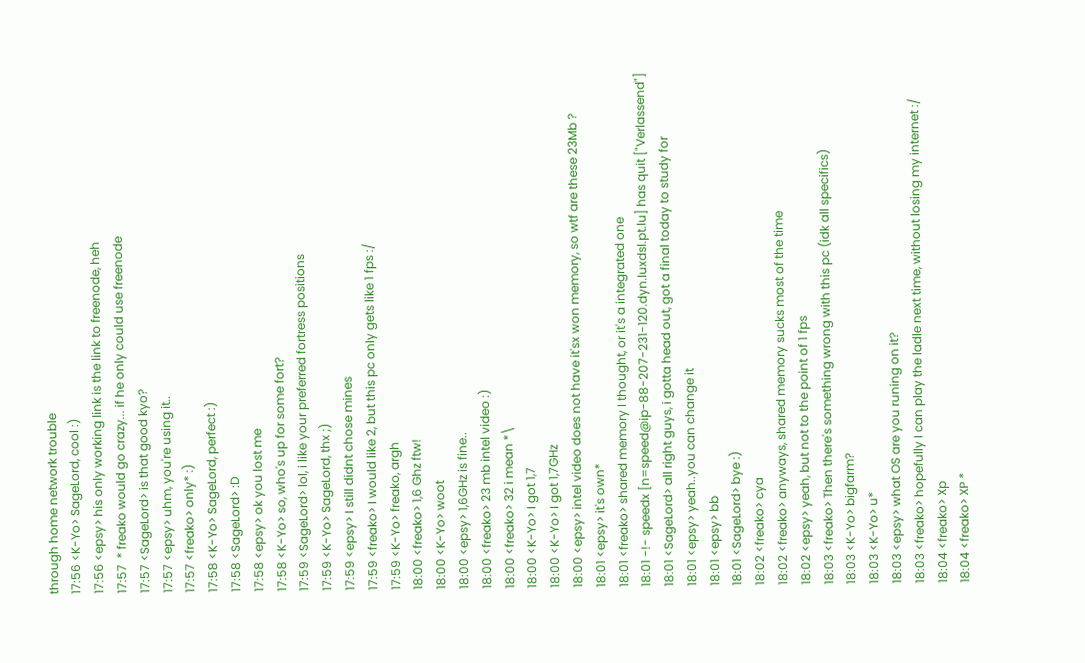through home network trouble
17:56 <K-Yo> SageLord, cool :)
17:56 <epsy> his only working link is the link to freenode, heh
17:57  * freako would go crazy... if he only could use freenode
17:57 <SageLord> is that good kyo?
17:57 <epsy> uhm, you're using it..
17:57 <freako> only* :)
17:58 <K-Yo> SageLord, perfect :)
17:58 <SageLord> :D
17:58 <epsy> ok you lost me
17:58 <K-Yo> so, who's up for some fort?
17:59 <SageLord> lol, i like your preferred fortress positions
17:59 <K-Yo> SageLord, thx ;)
17:59 <epsy> I still didnt chose mines
17:59 <freako> I would like 2, but this pc only gets like 1 fps :/
17:59 <K-Yo> freako, argh
18:00 <freako> 1,6 Ghz ftw!
18:00 <K-Yo> woot
18:00 <epsy> 1,6GHz is fine..
18:00 <freako> 23 mb intel video :)
18:00 <freako> 32 i mean *\
18:00 <K-Yo> I got 1,7
18:00 <K-Yo> I got 1,7GHz
18:00 <epsy> intel video does not have it'sx won memory, so wtf are these 23Mb ?
18:01 <epsy> it's own*
18:01 <freako> shared memory I thought, or it's a integrated one
18:01 -!- speedx [n=speed@ip-88-207-231-120.dyn.luxdsl.pt.lu] has quit ["Verlassend"]
18:01 <SageLord> all right guys, i gotta head out, got a final today to study for
18:01 <epsy> yeah..you can change it
18:01 <epsy> bb
18:01 <SageLord> bye :)
18:02 <freako> cya
18:02 <freako> anyways, shared memory sucks most of the time
18:02 <epsy> yeah, but not to the point of 1 fps
18:03 <freako> Then there's something wrong with this pc (idk all specifics)
18:03 <K-Yo> bigfarm?
18:03 <K-Yo> u*
18:03 <epsy> what OS are you runing on it?
18:03 <freako> hopefully I can play the ladle next time, without losing my internet :/
18:04 <freako> Xp
18:04 <freako> XP *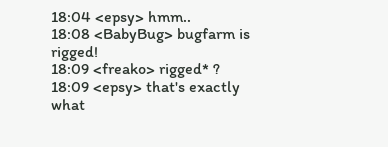18:04 <epsy> hmm..
18:08 <BabyBug> bugfarm is rigged!
18:09 <freako> rigged* ?
18:09 <epsy> that's exactly what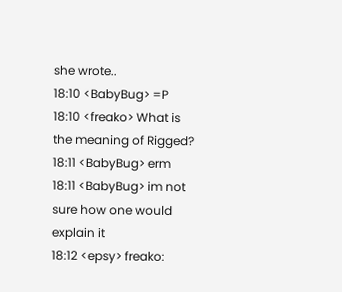she wrote..
18:10 <BabyBug> =P
18:10 <freako> What is the meaning of Rigged?
18:11 <BabyBug> erm
18:11 <BabyBug> im not sure how one would explain it
18:12 <epsy> freako: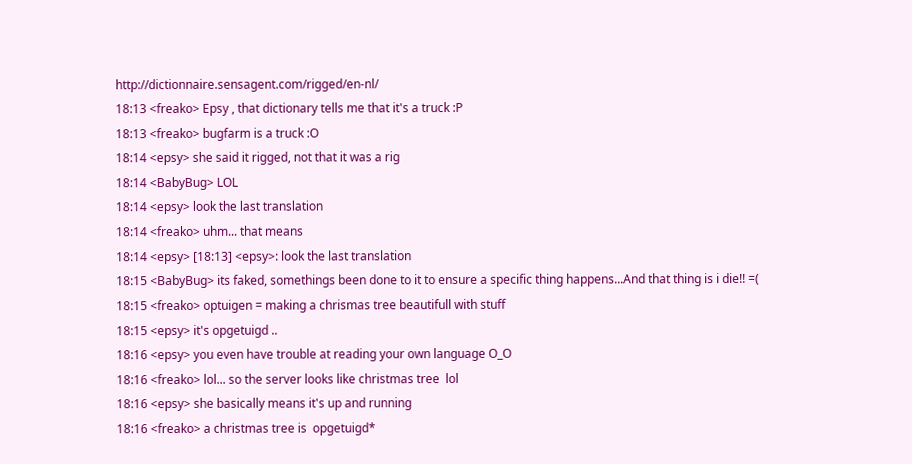http://dictionnaire.sensagent.com/rigged/en-nl/
18:13 <freako> Epsy , that dictionary tells me that it's a truck :P
18:13 <freako> bugfarm is a truck :O
18:14 <epsy> she said it rigged, not that it was a rig
18:14 <BabyBug> LOL
18:14 <epsy> look the last translation
18:14 <freako> uhm... that means
18:14 <epsy> [18:13] <epsy>: look the last translation
18:15 <BabyBug> its faked, somethings been done to it to ensure a specific thing happens...And that thing is i die!! =(
18:15 <freako> optuigen = making a chrismas tree beautifull with stuff
18:15 <epsy> it's opgetuigd ..
18:16 <epsy> you even have trouble at reading your own language O_O
18:16 <freako> lol... so the server looks like christmas tree  lol
18:16 <epsy> she basically means it's up and running
18:16 <freako> a christmas tree is  opgetuigd*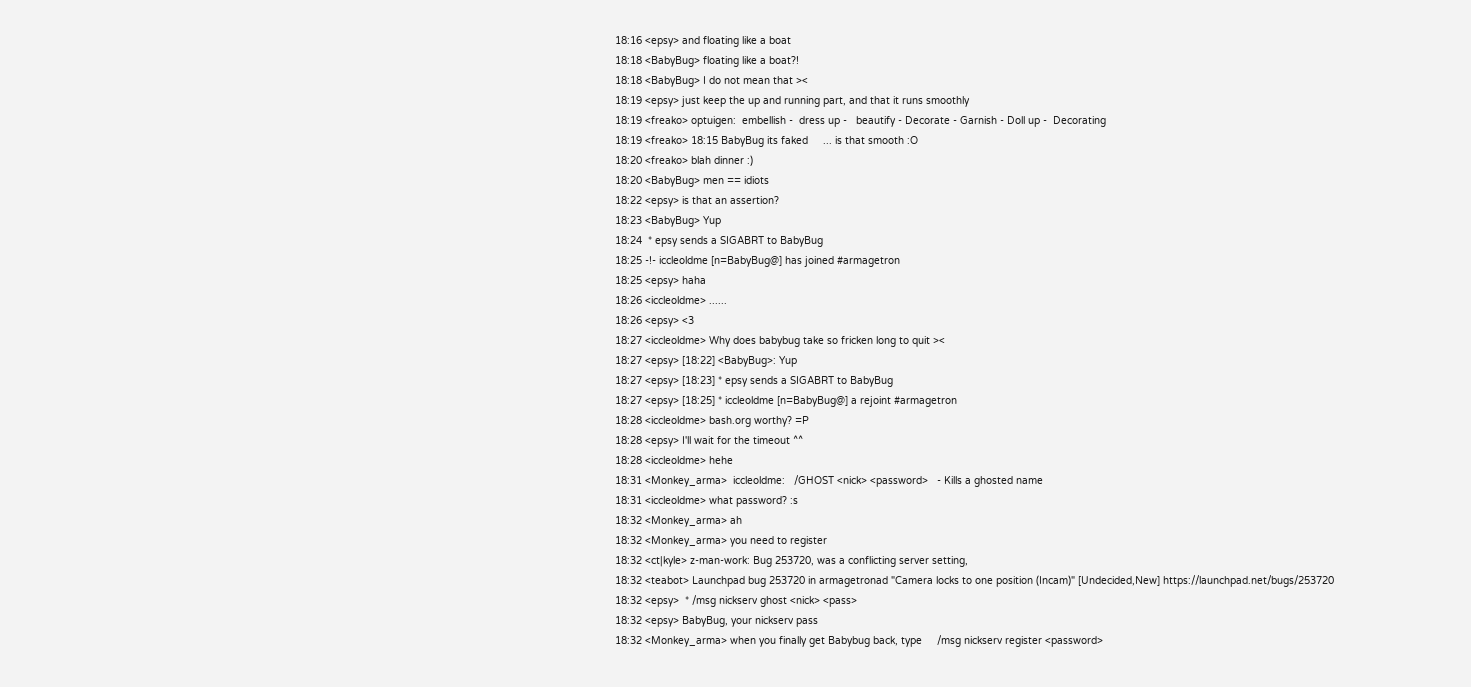18:16 <epsy> and floating like a boat
18:18 <BabyBug> floating like a boat?!
18:18 <BabyBug> I do not mean that ><
18:19 <epsy> just keep the up and running part, and that it runs smoothly
18:19 <freako> optuigen:  embellish -  dress up -   beautify - Decorate - Garnish - Doll up -  Decorating
18:19 <freako> 18:15 BabyBug its faked     ... is that smooth :O
18:20 <freako> blah dinner :)
18:20 <BabyBug> men == idiots
18:22 <epsy> is that an assertion?
18:23 <BabyBug> Yup
18:24  * epsy sends a SIGABRT to BabyBug
18:25 -!- iccleoldme [n=BabyBug@] has joined #armagetron
18:25 <epsy> haha
18:26 <iccleoldme> ......
18:26 <epsy> <3
18:27 <iccleoldme> Why does babybug take so fricken long to quit ><
18:27 <epsy> [18:22] <BabyBug>: Yup
18:27 <epsy> [18:23] * epsy sends a SIGABRT to BabyBug
18:27 <epsy> [18:25] * iccleoldme [n=BabyBug@] a rejoint #armagetron
18:28 <iccleoldme> bash.org worthy? =P
18:28 <epsy> I'll wait for the timeout ^^
18:28 <iccleoldme> hehe
18:31 <Monkey_arma>  iccleoldme:   /GHOST <nick> <password>   - Kills a ghosted name
18:31 <iccleoldme> what password? :s
18:32 <Monkey_arma> ah
18:32 <Monkey_arma> you need to register
18:32 <ct|kyle> z-man-work: Bug 253720, was a conflicting server setting,
18:32 <teabot> Launchpad bug 253720 in armagetronad "Camera locks to one position (Incam)" [Undecided,New] https://launchpad.net/bugs/253720
18:32 <epsy>  * /msg nickserv ghost <nick> <pass>
18:32 <epsy> BabyBug, your nickserv pass
18:32 <Monkey_arma> when you finally get Babybug back, type     /msg nickserv register <password>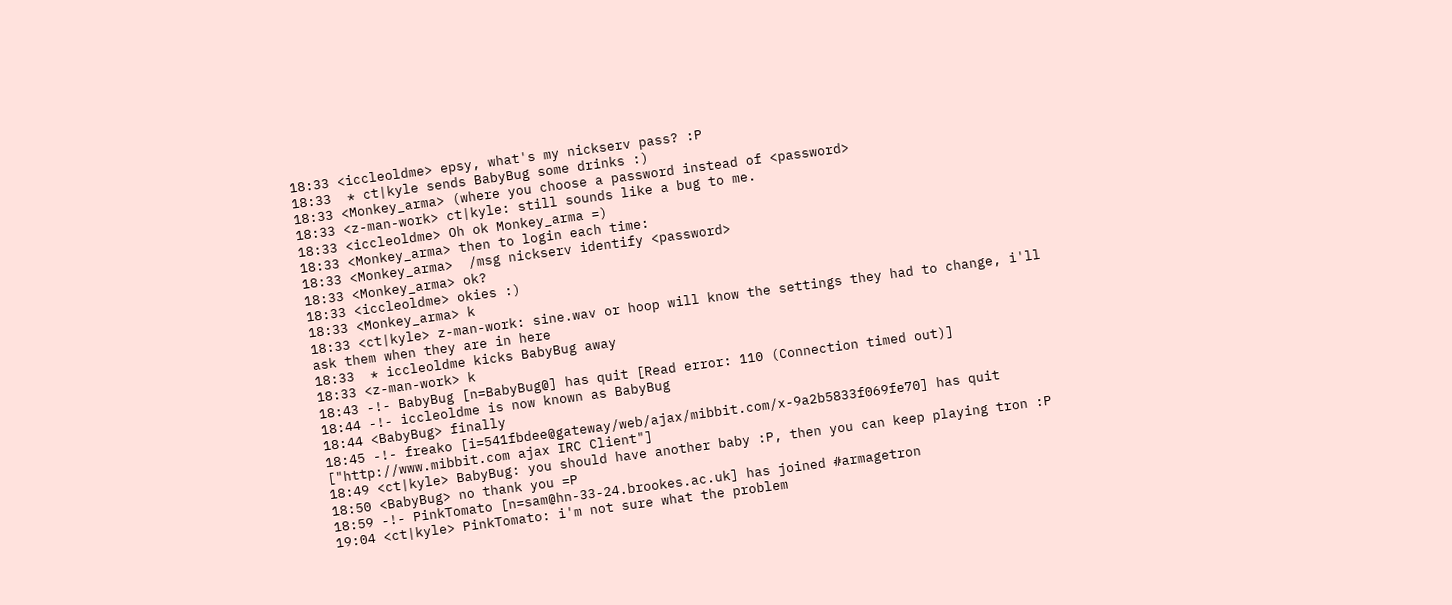18:33 <iccleoldme> epsy, what's my nickserv pass? :P
18:33  * ct|kyle sends BabyBug some drinks :)
18:33 <Monkey_arma> (where you choose a password instead of <password>
18:33 <z-man-work> ct|kyle: still sounds like a bug to me.
18:33 <iccleoldme> Oh ok Monkey_arma =)
18:33 <Monkey_arma> then to login each time:
18:33 <Monkey_arma>  /msg nickserv identify <password>
18:33 <Monkey_arma> ok?
18:33 <iccleoldme> okies :)
18:33 <Monkey_arma> k
18:33 <ct|kyle> z-man-work: sine.wav or hoop will know the settings they had to change, i'll ask them when they are in here
18:33  * iccleoldme kicks BabyBug away
18:33 <z-man-work> k
18:43 -!- BabyBug [n=BabyBug@] has quit [Read error: 110 (Connection timed out)]
18:44 -!- iccleoldme is now known as BabyBug
18:44 <BabyBug> finally
18:45 -!- freako [i=541fbdee@gateway/web/ajax/mibbit.com/x-9a2b5833f069fe70] has quit ["http://www.mibbit.com ajax IRC Client"]
18:49 <ct|kyle> BabyBug: you should have another baby :P, then you can keep playing tron :P
18:50 <BabyBug> no thank you =P
18:59 -!- PinkTomato [n=sam@hn-33-24.brookes.ac.uk] has joined #armagetron
19:04 <ct|kyle> PinkTomato: i'm not sure what the problem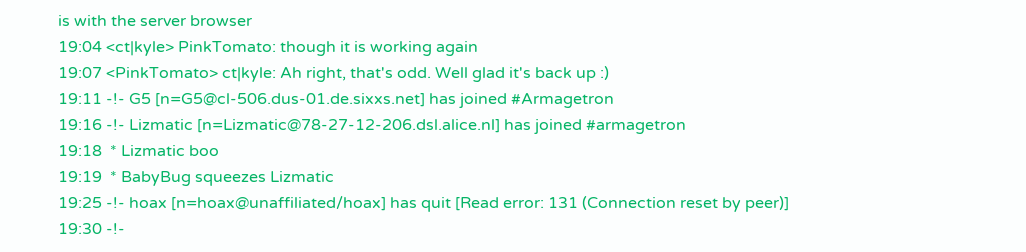is with the server browser
19:04 <ct|kyle> PinkTomato: though it is working again
19:07 <PinkTomato> ct|kyle: Ah right, that's odd. Well glad it's back up :)
19:11 -!- G5 [n=G5@cl-506.dus-01.de.sixxs.net] has joined #Armagetron
19:16 -!- Lizmatic [n=Lizmatic@78-27-12-206.dsl.alice.nl] has joined #armagetron
19:18  * Lizmatic boo
19:19  * BabyBug squeezes Lizmatic
19:25 -!- hoax [n=hoax@unaffiliated/hoax] has quit [Read error: 131 (Connection reset by peer)]
19:30 -!-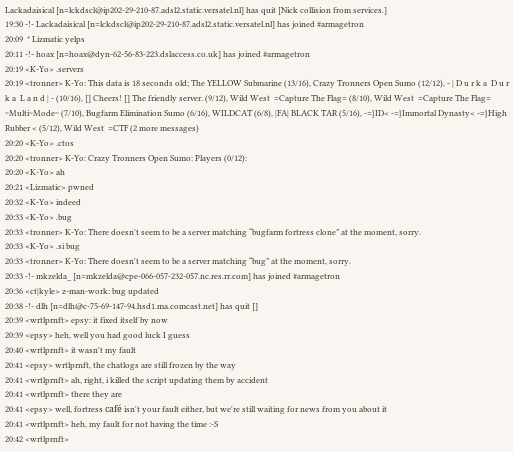Lackadaisical [n=lckdscl@ip202-29-210-87.adsl2.static.versatel.nl] has quit [Nick collision from services.]
19:30 -!- Lackadaisical [n=lckdscl@ip202-29-210-87.adsl2.static.versatel.nl] has joined #armagetron
20:09  * Lizmatic yelps
20:11 -!- hoax [n=hoax@dyn-62-56-83-223.dslaccess.co.uk] has joined #armagetron
20:19 <K-Yo> .servers
20:19 <tronner> K-Yo: This data is 18 seconds old; The YELLOW Submarine (13/16), Crazy Tronners Open Sumo (12/12), - | D u r k a  D u r k a  L a n d | - (10/16), [] Cheers! [] The friendly server. (9/12), Wild West  =Capture The Flag= (8/10), Wild West  =Capture The Flag=  ~Multi~Mode~ (7/10), Bugfarm Elimination Sumo (6/16), WILDCAT (6/8), |FA| BLACK TAR (5/16), -=}ID< -=}Immortal Dynasty< -=}High Rubber < (5/12), Wild West  =CTF (2 more messages)
20:20 <K-Yo> .ctos
20:20 <tronner> K-Yo: Crazy Tronners Open Sumo: Players (0/12):
20:20 <K-Yo> ah
20:21 <Lizmatic> pwned
20:32 <K-Yo> indeed
20:33 <K-Yo> .bug
20:33 <tronner> K-Yo: There doesn't seem to be a server matching “bugfarm fortress clone” at the moment, sorry.
20:33 <K-Yo> .si bug
20:33 <tronner> K-Yo: There doesn't seem to be a server matching “bug” at the moment, sorry.
20:33 -!- mkzelda_ [n=mkzelda@cpe-066-057-232-057.nc.res.rr.com] has joined #armagetron
20:36 <ct|kyle> z-man-work: bug updated
20:38 -!- dlh [n=dlh@c-75-69-147-94.hsd1.ma.comcast.net] has quit []
20:39 <wrtlprnft> epsy: it fixed itself by now
20:39 <epsy> heh, well you had good luck I guess
20:40 <wrtlprnft> it wasn't my fault
20:41 <epsy> wrtlprnft, the chatlogs are still frozen by the way
20:41 <wrtlprnft> ah, right, i killed the script updating them by accident
20:41 <wrtlprnft> there they are
20:41 <epsy> well, fortress café isn't your fault either, but we're still waiting for news from you about it
20:41 <wrtlprnft> heh, my fault for not having the time :-S
20:42 <wrtlprnft>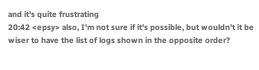and it's quite frustrating
20:42 <epsy> also, I'm not sure if it's possible, but wouldn't it be wiser to have the list of logs shown in the opposite order?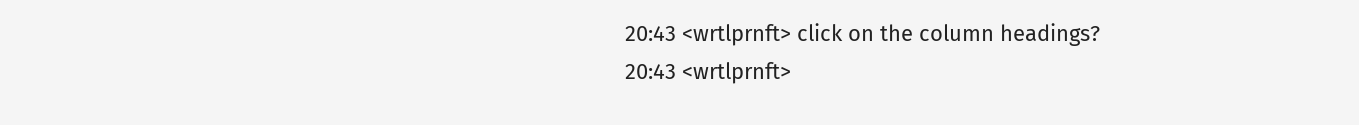20:43 <wrtlprnft> click on the column headings?
20:43 <wrtlprnft>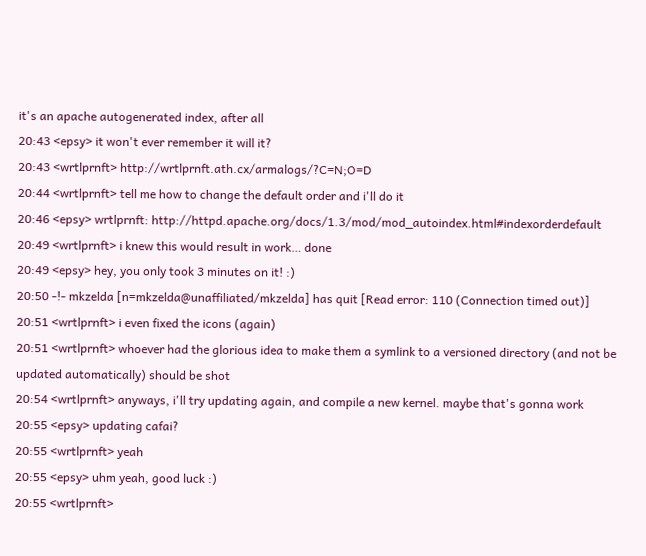it's an apache autogenerated index, after all
20:43 <epsy> it won't ever remember it will it?
20:43 <wrtlprnft> http://wrtlprnft.ath.cx/armalogs/?C=N;O=D
20:44 <wrtlprnft> tell me how to change the default order and i'll do it
20:46 <epsy> wrtlprnft: http://httpd.apache.org/docs/1.3/mod/mod_autoindex.html#indexorderdefault
20:49 <wrtlprnft> i knew this would result in work… done
20:49 <epsy> hey, you only took 3 minutes on it! :)
20:50 -!- mkzelda [n=mkzelda@unaffiliated/mkzelda] has quit [Read error: 110 (Connection timed out)]
20:51 <wrtlprnft> i even fixed the icons (again)
20:51 <wrtlprnft> whoever had the glorious idea to make them a symlink to a versioned directory (and not be updated automatically) should be shot
20:54 <wrtlprnft> anyways, i'll try updating again, and compile a new kernel. maybe that's gonna work
20:55 <epsy> updating cafai?
20:55 <wrtlprnft> yeah
20:55 <epsy> uhm yeah, good luck :)
20:55 <wrtlprnft>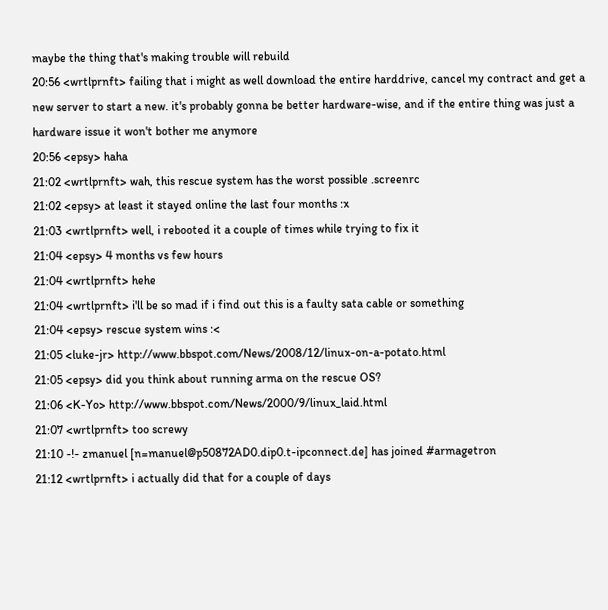maybe the thing that's making trouble will rebuild
20:56 <wrtlprnft> failing that i might as well download the entire harddrive, cancel my contract and get a new server to start a new. it's probably gonna be better hardware-wise, and if the entire thing was just a hardware issue it won't bother me anymore
20:56 <epsy> haha
21:02 <wrtlprnft> wah, this rescue system has the worst possible .screenrc
21:02 <epsy> at least it stayed online the last four months :x
21:03 <wrtlprnft> well, i rebooted it a couple of times while trying to fix it
21:04 <epsy> 4 months vs few hours
21:04 <wrtlprnft> hehe
21:04 <wrtlprnft> i'll be so mad if i find out this is a faulty sata cable or something
21:04 <epsy> rescue system wins :<
21:05 <luke-jr> http://www.bbspot.com/News/2008/12/linux-on-a-potato.html
21:05 <epsy> did you think about running arma on the rescue OS?
21:06 <K-Yo> http://www.bbspot.com/News/2000/9/linux_laid.html
21:07 <wrtlprnft> too screwy
21:10 -!- zmanuel [n=manuel@p50872AD0.dip0.t-ipconnect.de] has joined #armagetron
21:12 <wrtlprnft> i actually did that for a couple of days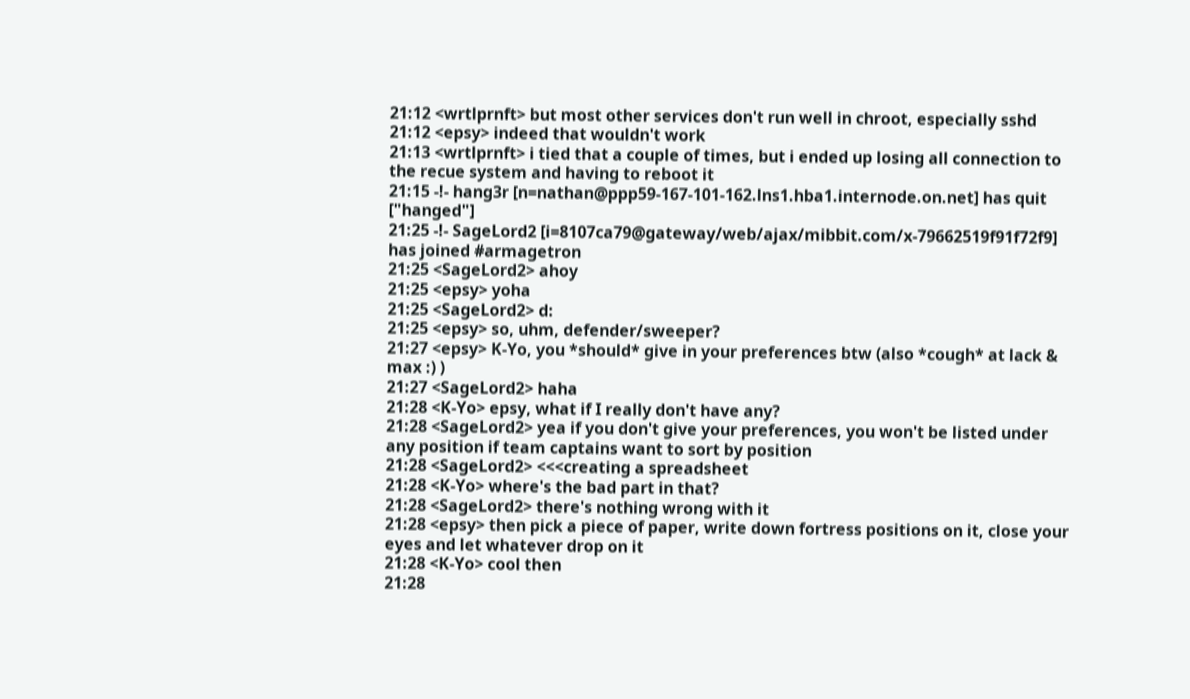21:12 <wrtlprnft> but most other services don't run well in chroot, especially sshd
21:12 <epsy> indeed that wouldn't work
21:13 <wrtlprnft> i tied that a couple of times, but i ended up losing all connection to the recue system and having to reboot it
21:15 -!- hang3r [n=nathan@ppp59-167-101-162.lns1.hba1.internode.on.net] has quit ["hanged"]
21:25 -!- SageLord2 [i=8107ca79@gateway/web/ajax/mibbit.com/x-79662519f91f72f9] has joined #armagetron
21:25 <SageLord2> ahoy
21:25 <epsy> yoha
21:25 <SageLord2> d:
21:25 <epsy> so, uhm, defender/sweeper?
21:27 <epsy> K-Yo, you *should* give in your preferences btw (also *cough* at lack & max :) )
21:27 <SageLord2> haha
21:28 <K-Yo> epsy, what if I really don't have any?
21:28 <SageLord2> yea if you don't give your preferences, you won't be listed under any position if team captains want to sort by position
21:28 <SageLord2> <<<creating a spreadsheet
21:28 <K-Yo> where's the bad part in that?
21:28 <SageLord2> there's nothing wrong with it
21:28 <epsy> then pick a piece of paper, write down fortress positions on it, close your eyes and let whatever drop on it
21:28 <K-Yo> cool then
21:28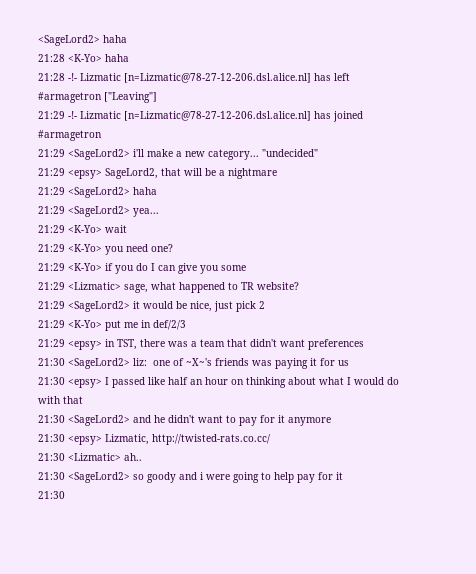<SageLord2> haha
21:28 <K-Yo> haha
21:28 -!- Lizmatic [n=Lizmatic@78-27-12-206.dsl.alice.nl] has left #armagetron ["Leaving"]
21:29 -!- Lizmatic [n=Lizmatic@78-27-12-206.dsl.alice.nl] has joined #armagetron
21:29 <SageLord2> i'll make a new category... "undecided"
21:29 <epsy> SageLord2, that will be a nightmare
21:29 <SageLord2> haha
21:29 <SageLord2> yea...
21:29 <K-Yo> wait
21:29 <K-Yo> you need one?
21:29 <K-Yo> if you do I can give you some
21:29 <Lizmatic> sage, what happened to TR website?
21:29 <SageLord2> it would be nice, just pick 2
21:29 <K-Yo> put me in def/2/3
21:29 <epsy> in TST, there was a team that didn't want preferences
21:30 <SageLord2> liz:  one of ~X~'s friends was paying it for us
21:30 <epsy> I passed like half an hour on thinking about what I would do with that
21:30 <SageLord2> and he didn't want to pay for it anymore
21:30 <epsy> Lizmatic, http://twisted-rats.co.cc/
21:30 <Lizmatic> ah..
21:30 <SageLord2> so goody and i were going to help pay for it
21:30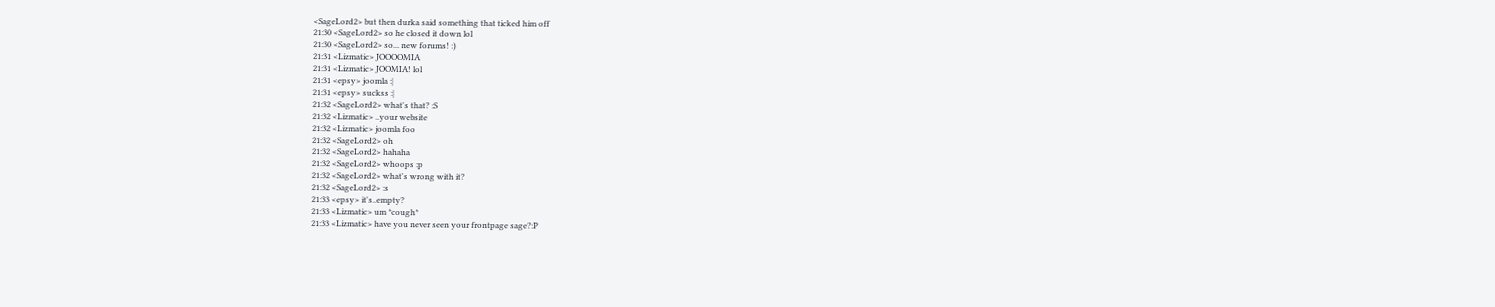<SageLord2> but then durka said something that ticked him off
21:30 <SageLord2> so he closed it down lol
21:30 <SageLord2> so... new forums! :)
21:31 <Lizmatic> JOOOOMIA
21:31 <Lizmatic> JOOMIA! lol
21:31 <epsy> joomla :|
21:31 <epsy> suckss :|
21:32 <SageLord2> what's that? :S
21:32 <Lizmatic> ..your website
21:32 <Lizmatic> joomla foo
21:32 <SageLord2> oh
21:32 <SageLord2> hahaha
21:32 <SageLord2> whoops :p
21:32 <SageLord2> what's wrong with it?
21:32 <SageLord2> :s
21:33 <epsy> it's..empty?
21:33 <Lizmatic> um *cough*
21:33 <Lizmatic> have you never seen your frontpage sage?:P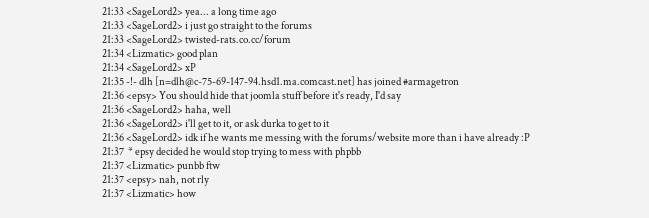21:33 <SageLord2> yea... a long time ago
21:33 <SageLord2> i just go straight to the forums
21:33 <SageLord2> twisted-rats.co.cc/forum
21:34 <Lizmatic> good plan
21:34 <SageLord2> xP
21:35 -!- dlh [n=dlh@c-75-69-147-94.hsd1.ma.comcast.net] has joined #armagetron
21:36 <epsy> You should hide that joomla stuff before it's ready, I'd say
21:36 <SageLord2> haha, well
21:36 <SageLord2> i'll get to it, or ask durka to get to it
21:36 <SageLord2> idk if he wants me messing with the forums/website more than i have already :P
21:37  * epsy decided he would stop trying to mess with phpbb
21:37 <Lizmatic> punbb ftw
21:37 <epsy> nah, not rly
21:37 <Lizmatic> how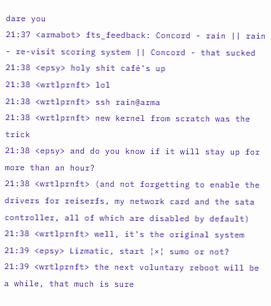dare you
21:37 <armabot> fts_feedback: Concord - rain || rain - re-visit scoring system || Concord - that sucked
21:38 <epsy> holy shit café's up
21:38 <wrtlprnft> lol
21:38 <wrtlprnft> ssh rain@arma
21:38 <wrtlprnft> new kernel from scratch was the trick
21:38 <epsy> and do you know if it will stay up for more than an hour?
21:38 <wrtlprnft> (and not forgetting to enable the drivers for reiserfs, my network card and the sata controller, all of which are disabled by default)
21:38 <wrtlprnft> well, it's the original system
21:39 <epsy> Lizmatic, start ¦×¦ sumo or not?
21:39 <wrtlprnft> the next voluntary reboot will be a while, that much is sure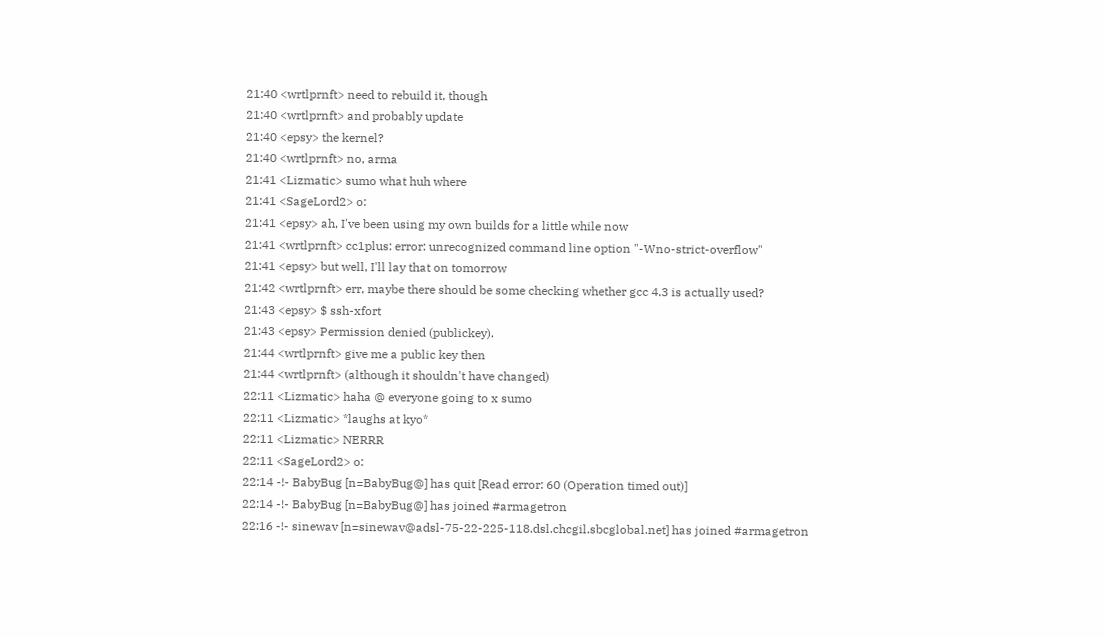21:40 <wrtlprnft> need to rebuild it, though
21:40 <wrtlprnft> and probably update
21:40 <epsy> the kernel?
21:40 <wrtlprnft> no, arma
21:41 <Lizmatic> sumo what huh where
21:41 <SageLord2> o:
21:41 <epsy> ah, I've been using my own builds for a little while now
21:41 <wrtlprnft> cc1plus: error: unrecognized command line option "-Wno-strict-overflow"
21:41 <epsy> but well, I'll lay that on tomorrow
21:42 <wrtlprnft> err, maybe there should be some checking whether gcc 4.3 is actually used?
21:43 <epsy> $ ssh-xfort
21:43 <epsy> Permission denied (publickey).
21:44 <wrtlprnft> give me a public key then
21:44 <wrtlprnft> (although it shouldn't have changed)
22:11 <Lizmatic> haha @ everyone going to x sumo
22:11 <Lizmatic> *laughs at kyo*
22:11 <Lizmatic> NERRR
22:11 <SageLord2> o:
22:14 -!- BabyBug [n=BabyBug@] has quit [Read error: 60 (Operation timed out)]
22:14 -!- BabyBug [n=BabyBug@] has joined #armagetron
22:16 -!- sinewav [n=sinewav@adsl-75-22-225-118.dsl.chcgil.sbcglobal.net] has joined #armagetron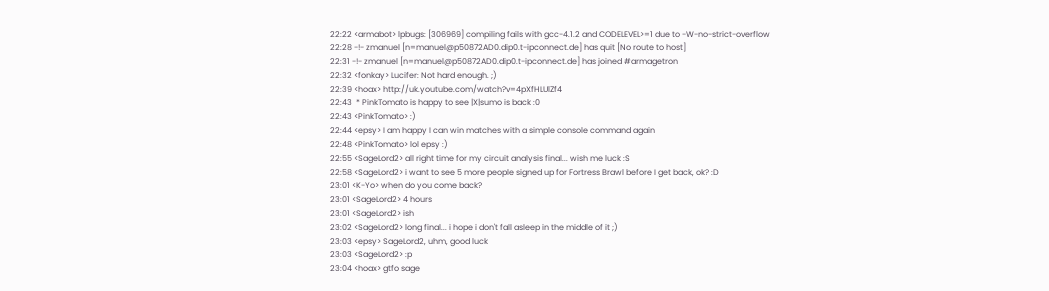22:22 <armabot> lpbugs: [306969] compiling fails with gcc-4.1.2 and CODELEVEL>=1 due to -W-no-strict-overflow
22:28 -!- zmanuel [n=manuel@p50872AD0.dip0.t-ipconnect.de] has quit [No route to host]
22:31 -!- zmanuel [n=manuel@p50872AD0.dip0.t-ipconnect.de] has joined #armagetron
22:32 <fonkay> Lucifer: Not hard enough. ;)
22:39 <hoax> http://uk.youtube.com/watch?v=4pXfHLUlZf4
22:43  * PinkTomato is happy to see |X|sumo is back :0
22:43 <PinkTomato> :)
22:44 <epsy> I am happy I can win matches with a simple console command again
22:48 <PinkTomato> lol epsy :)
22:55 <SageLord2> all right time for my circuit analysis final... wish me luck :S
22:58 <SageLord2> i want to see 5 more people signed up for Fortress Brawl before I get back, ok? :D
23:01 <K-Yo> when do you come back?
23:01 <SageLord2> 4 hours
23:01 <SageLord2> ish
23:02 <SageLord2> long final... i hope i don't fall asleep in the middle of it ;)
23:03 <epsy> SageLord2, uhm, good luck
23:03 <SageLord2> :p
23:04 <hoax> gtfo sage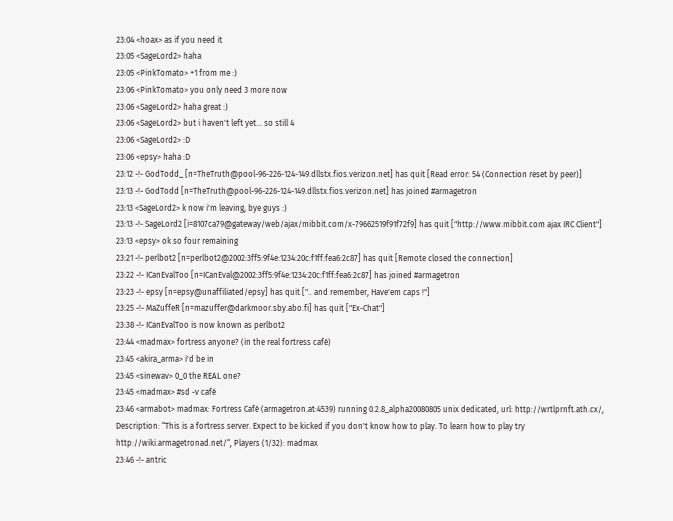23:04 <hoax> as if you need it
23:05 <SageLord2> haha
23:05 <PinkTomato> +1 from me :)
23:06 <PinkTomato> you only need 3 more now
23:06 <SageLord2> haha great :)
23:06 <SageLord2> but i haven't left yet... so still 4
23:06 <SageLord2> :D
23:06 <epsy> haha :D
23:12 -!- GodTodd_ [n=TheTruth@pool-96-226-124-149.dllstx.fios.verizon.net] has quit [Read error: 54 (Connection reset by peer)]
23:13 -!- GodTodd [n=TheTruth@pool-96-226-124-149.dllstx.fios.verizon.net] has joined #armagetron
23:13 <SageLord2> k now i'm leaving, bye guys :)
23:13 -!- SageLord2 [i=8107ca79@gateway/web/ajax/mibbit.com/x-79662519f91f72f9] has quit ["http://www.mibbit.com ajax IRC Client"]
23:13 <epsy> ok so four remaining
23:21 -!- perlbot2 [n=perlbot2@2002:3ff5:9f4e:1234:20c:f1ff:fea6:2c87] has quit [Remote closed the connection]
23:22 -!- ICanEvalToo [n=ICanEval@2002:3ff5:9f4e:1234:20c:f1ff:fea6:2c87] has joined #armagetron
23:23 -!- epsy [n=epsy@unaffiliated/epsy] has quit [".. and remember, Have'em caps !"]
23:25 -!- MaZuffeR [n=mazuffer@darkmoor.sby.abo.fi] has quit ["Ex-Chat"]
23:38 -!- ICanEvalToo is now known as perlbot2
23:44 <madmax> fortress anyone? (in the real fortress café)
23:45 <akira_arma> i'd be in
23:45 <sinewav> 0_0 the REAL one?
23:45 <madmax> #sd -v café
23:46 <armabot> madmax: Fortress Café (armagetron.at:4539) running 0.2.8_alpha20080805 unix dedicated, url: http://wrtlprnft.ath.cx/, Description: “This is a fortress server. Expect to be kicked if you don't know how to play. To learn how to play try http://wiki.armagetronad.net/“, Players (1/32): madmax
23:46 -!- antric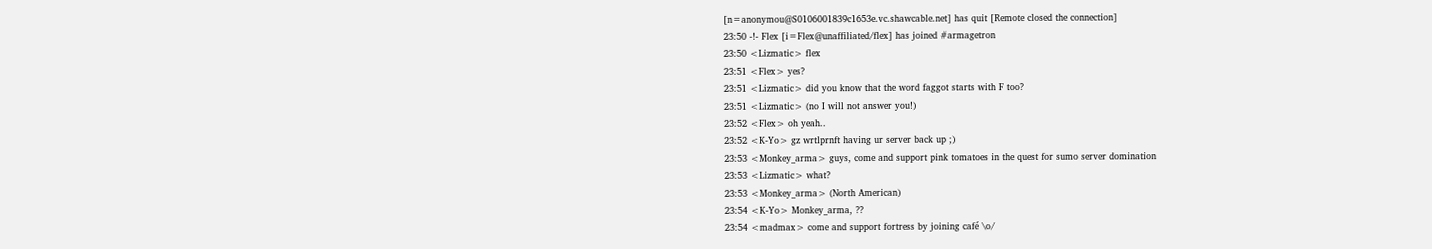[n=anonymou@S0106001839c1653e.vc.shawcable.net] has quit [Remote closed the connection]
23:50 -!- Flex [i=Flex@unaffiliated/flex] has joined #armagetron
23:50 <Lizmatic> flex
23:51 <Flex> yes?
23:51 <Lizmatic> did you know that the word faggot starts with F too?
23:51 <Lizmatic> (no I will not answer you!)
23:52 <Flex> oh yeah..
23:52 <K-Yo> gz wrtlprnft having ur server back up ;)
23:53 <Monkey_arma> guys, come and support pink tomatoes in the quest for sumo server domination
23:53 <Lizmatic> what?
23:53 <Monkey_arma> (North American)
23:54 <K-Yo> Monkey_arma, ??
23:54 <madmax> come and support fortress by joining café \o/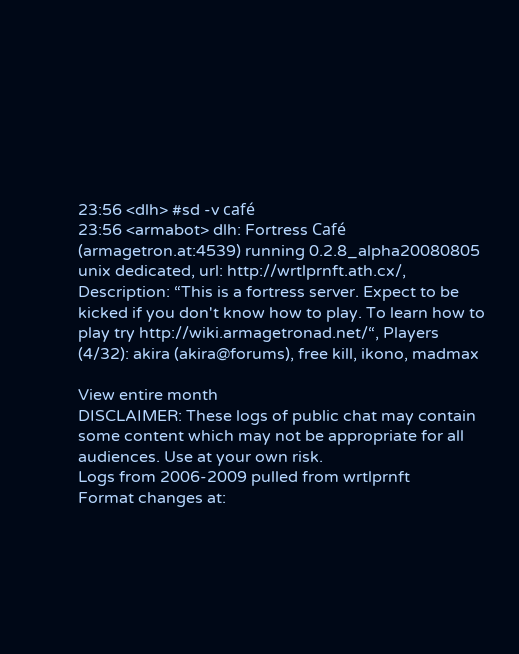23:56 <dlh> #sd -v café
23:56 <armabot> dlh: Fortress Café (armagetron.at:4539) running 0.2.8_alpha20080805 unix dedicated, url: http://wrtlprnft.ath.cx/, Description: “This is a fortress server. Expect to be kicked if you don't know how to play. To learn how to play try http://wiki.armagetronad.net/“, Players (4/32): akira (akira@forums), free kill, ikono, madmax

View entire month
DISCLAIMER: These logs of public chat may contain some content which may not be appropriate for all audiences. Use at your own risk.
Logs from 2006-2009 pulled from wrtlprnft
Format changes at: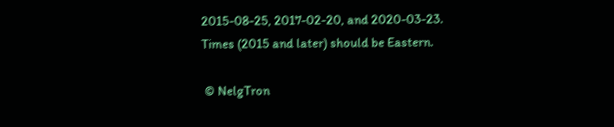2015-08-25, 2017-02-20, and 2020-03-23. Times (2015 and later) should be Eastern.

 © NelgTron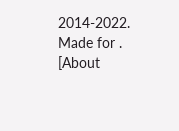2014-2022. Made for . [About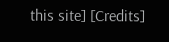this site] [Credits]